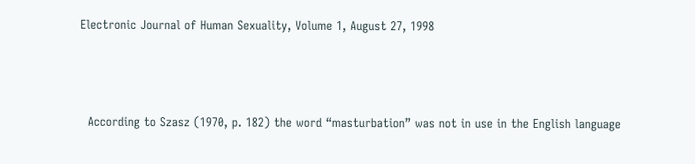Electronic Journal of Human Sexuality, Volume 1, August 27, 1998



  According to Szasz (1970, p. 182) the word “masturbation” was not in use in the English language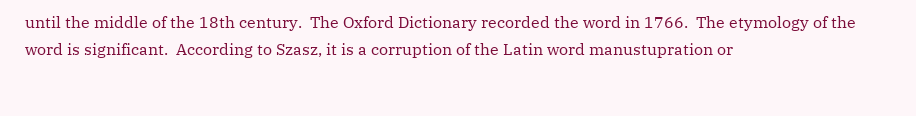until the middle of the 18th century.  The Oxford Dictionary recorded the word in 1766.  The etymology of the word is significant.  According to Szasz, it is a corruption of the Latin word manustupration or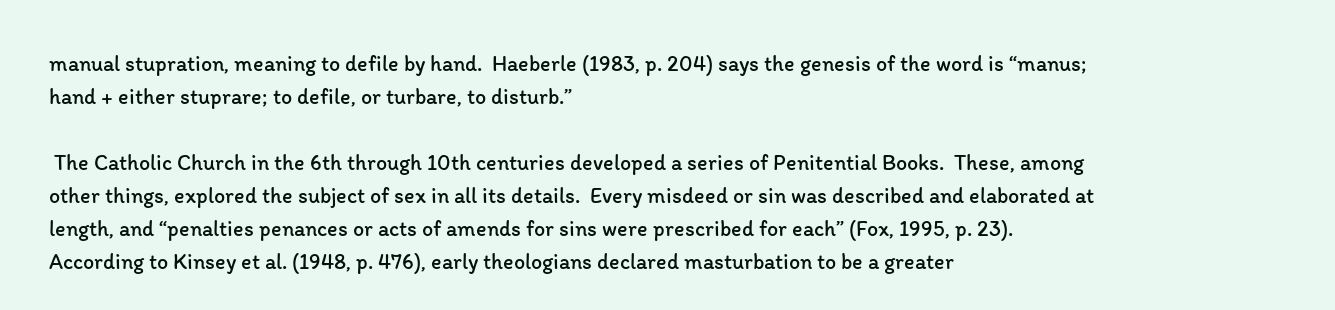manual stupration, meaning to defile by hand.  Haeberle (1983, p. 204) says the genesis of the word is “manus; hand + either stuprare; to defile, or turbare, to disturb.”

 The Catholic Church in the 6th through 10th centuries developed a series of Penitential Books.  These, among other things, explored the subject of sex in all its details.  Every misdeed or sin was described and elaborated at length, and “penalties penances or acts of amends for sins were prescribed for each” (Fox, 1995, p. 23).  According to Kinsey et al. (1948, p. 476), early theologians declared masturbation to be a greater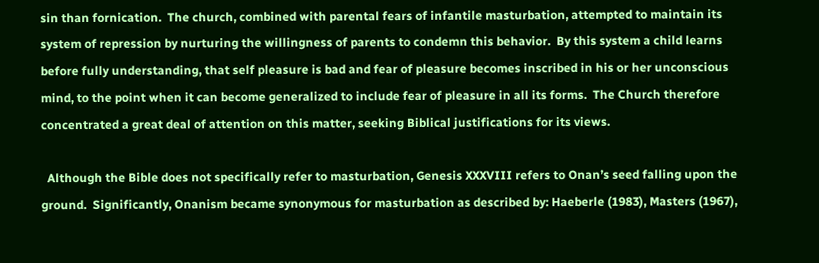sin than fornication.  The church, combined with parental fears of infantile masturbation, attempted to maintain its system of repression by nurturing the willingness of parents to condemn this behavior.  By this system a child learns before fully understanding, that self pleasure is bad and fear of pleasure becomes inscribed in his or her unconscious mind, to the point when it can become generalized to include fear of pleasure in all its forms.  The Church therefore concentrated a great deal of attention on this matter, seeking Biblical justifications for its views.

  Although the Bible does not specifically refer to masturbation, Genesis XXXVIII refers to Onan’s seed falling upon the ground.  Significantly, Onanism became synonymous for masturbation as described by: Haeberle (1983), Masters (1967),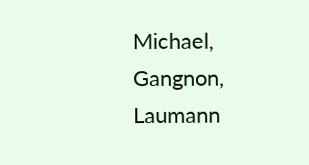Michael, Gangnon, Laumann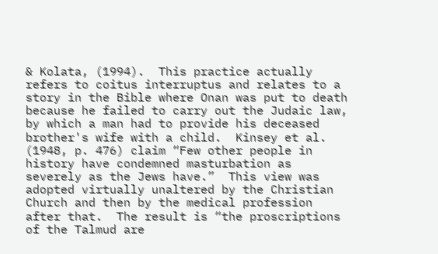& Kolata, (1994).  This practice actually refers to coitus interruptus and relates to a story in the Bible where Onan was put to death because he failed to carry out the Judaic law, by which a man had to provide his deceased brother's wife with a child.  Kinsey et al. (1948, p. 476) claim “Few other people in history have condemned masturbation as severely as the Jews have.”  This view was adopted virtually unaltered by the Christian Church and then by the medical profession after that.  The result is “the proscriptions of the Talmud are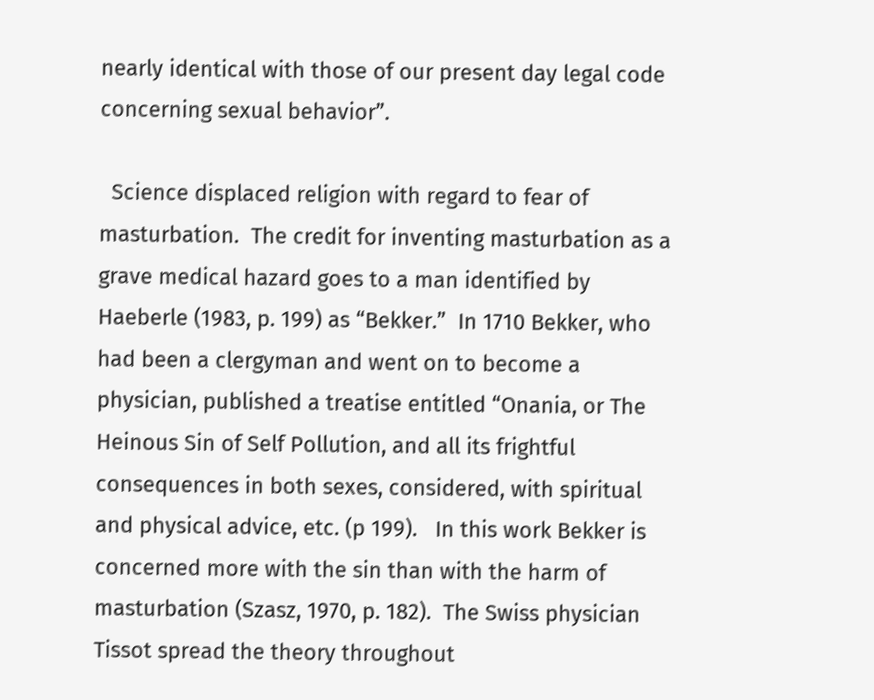nearly identical with those of our present day legal code concerning sexual behavior”.

  Science displaced religion with regard to fear of masturbation.  The credit for inventing masturbation as a grave medical hazard goes to a man identified by Haeberle (1983, p. 199) as “Bekker.”  In 1710 Bekker, who had been a clergyman and went on to become a physician, published a treatise entitled “Onania, or The Heinous Sin of Self Pollution, and all its frightful consequences in both sexes, considered, with spiritual and physical advice, etc. (p 199).   In this work Bekker is concerned more with the sin than with the harm of masturbation (Szasz, 1970, p. 182).  The Swiss physician Tissot spread the theory throughout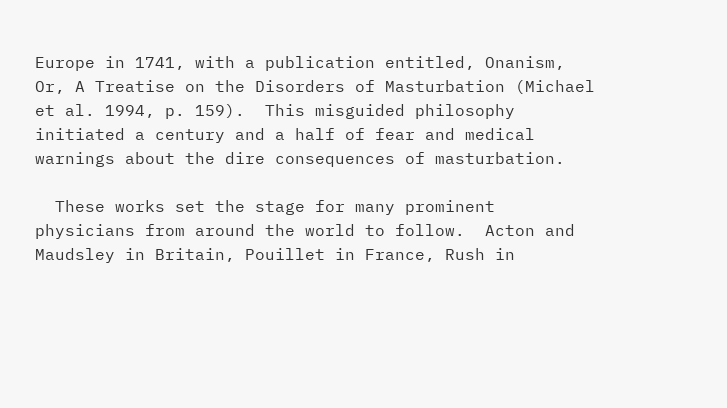Europe in 1741, with a publication entitled, Onanism, Or, A Treatise on the Disorders of Masturbation (Michael et al. 1994, p. 159).  This misguided philosophy initiated a century and a half of fear and medical warnings about the dire consequences of masturbation.

  These works set the stage for many prominent physicians from around the world to follow.  Acton and Maudsley in Britain, Pouillet in France, Rush in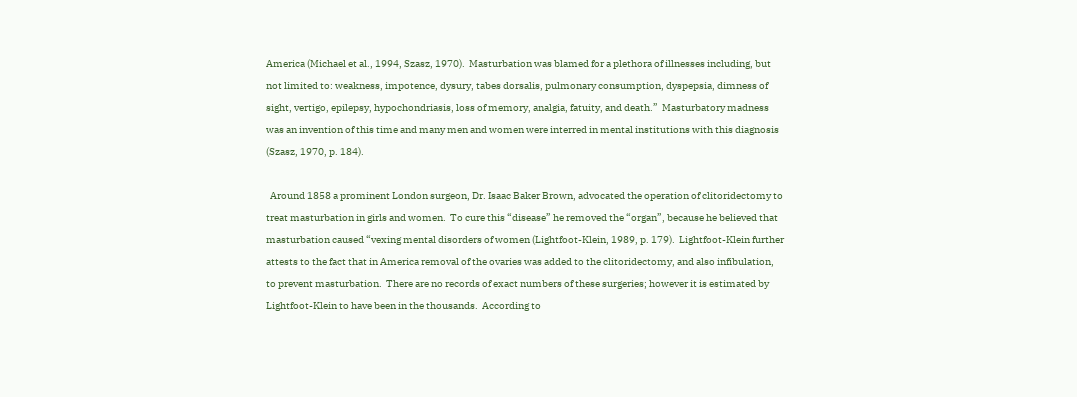America (Michael et al., 1994, Szasz, 1970).  Masturbation was blamed for a plethora of illnesses including, but not limited to: weakness, impotence, dysury, tabes dorsalis, pulmonary consumption, dyspepsia, dimness of sight, vertigo, epilepsy, hypochondriasis, loss of memory, analgia, fatuity, and death.”  Masturbatory madness was an invention of this time and many men and women were interred in mental institutions with this diagnosis (Szasz, 1970, p. 184).

  Around 1858 a prominent London surgeon, Dr. Isaac Baker Brown, advocated the operation of clitoridectomy to treat masturbation in girls and women.  To cure this “disease” he removed the “organ”, because he believed that masturbation caused “vexing mental disorders of women (Lightfoot-Klein, 1989, p. 179).  Lightfoot-Klein further attests to the fact that in America removal of the ovaries was added to the clitoridectomy, and also infibulation, to prevent masturbation.  There are no records of exact numbers of these surgeries; however it is estimated by Lightfoot-Klein to have been in the thousands.  According to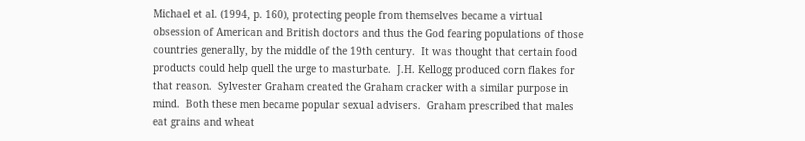Michael et al. (1994, p. 160), protecting people from themselves became a virtual obsession of American and British doctors and thus the God fearing populations of those countries generally, by the middle of the 19th century.  It was thought that certain food products could help quell the urge to masturbate.  J.H. Kellogg produced corn flakes for that reason.  Sylvester Graham created the Graham cracker with a similar purpose in mind.  Both these men became popular sexual advisers.  Graham prescribed that males eat grains and wheat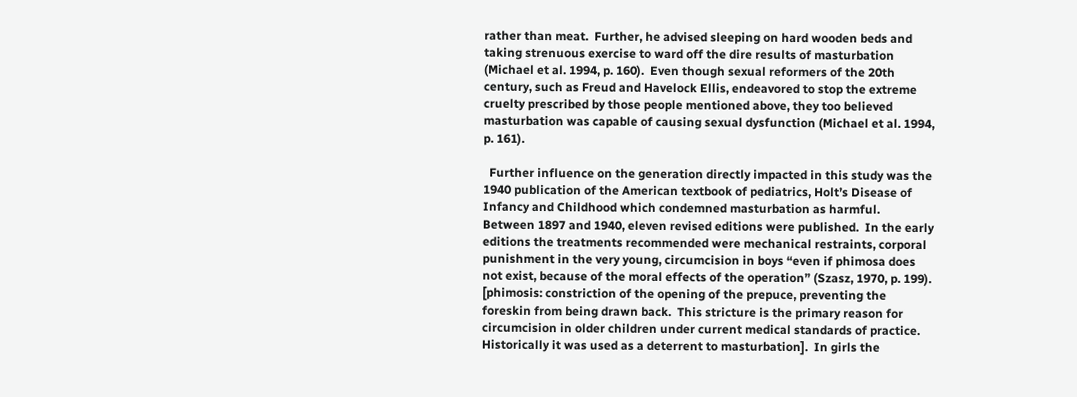rather than meat.  Further, he advised sleeping on hard wooden beds and taking strenuous exercise to ward off the dire results of masturbation (Michael et al. 1994, p. 160).  Even though sexual reformers of the 20th century, such as Freud and Havelock Ellis, endeavored to stop the extreme cruelty prescribed by those people mentioned above, they too believed masturbation was capable of causing sexual dysfunction (Michael et al. 1994, p. 161).

  Further influence on the generation directly impacted in this study was the 1940 publication of the American textbook of pediatrics, Holt’s Disease of Infancy and Childhood which condemned masturbation as harmful.  Between 1897 and 1940, eleven revised editions were published.  In the early editions the treatments recommended were mechanical restraints, corporal punishment in the very young, circumcision in boys “even if phimosa does not exist, because of the moral effects of the operation” (Szasz, 1970, p. 199). [phimosis: constriction of the opening of the prepuce, preventing the foreskin from being drawn back.  This stricture is the primary reason for circumcision in older children under current medical standards of practice.  Historically it was used as a deterrent to masturbation].  In girls the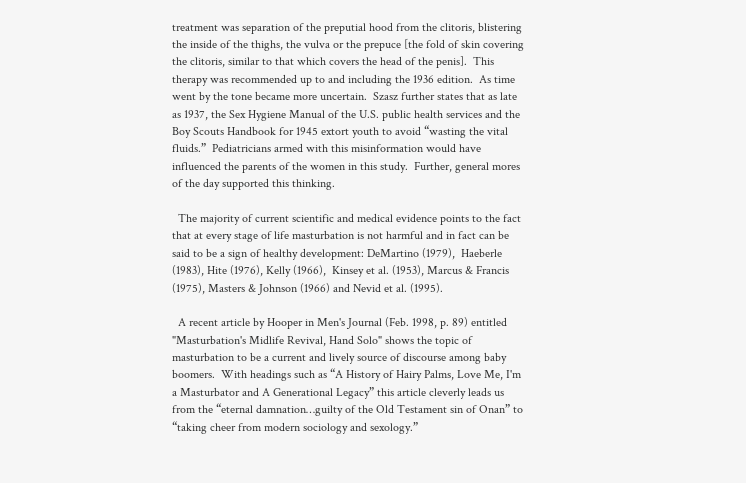treatment was separation of the preputial hood from the clitoris, blistering the inside of the thighs, the vulva or the prepuce [the fold of skin covering the clitoris, similar to that which covers the head of the penis].  This therapy was recommended up to and including the 1936 edition.  As time went by the tone became more uncertain.  Szasz further states that as late as 1937, the Sex Hygiene Manual of the U.S. public health services and the Boy Scouts Handbook for 1945 extort youth to avoid “wasting the vital fluids.”  Pediatricians armed with this misinformation would have influenced the parents of the women in this study.  Further, general mores of the day supported this thinking.

  The majority of current scientific and medical evidence points to the fact that at every stage of life masturbation is not harmful and in fact can be said to be a sign of healthy development: DeMartino (1979),  Haeberle (1983), Hite (1976), Kelly (1966),  Kinsey et al. (1953), Marcus & Francis (1975), Masters & Johnson (1966) and Nevid et al. (1995).

  A recent article by Hooper in Men's Journal (Feb. 1998, p. 89) entitled "Masturbation's Midlife Revival, Hand Solo" shows the topic of masturbation to be a current and lively source of discourse among baby boomers.  With headings such as “A History of Hairy Palms, Love Me, I'm a Masturbator and A Generational Legacy” this article cleverly leads us from the “eternal damnation…guilty of the Old Testament sin of Onan” to “taking cheer from modern sociology and sexology.”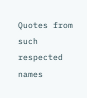Quotes from such respected names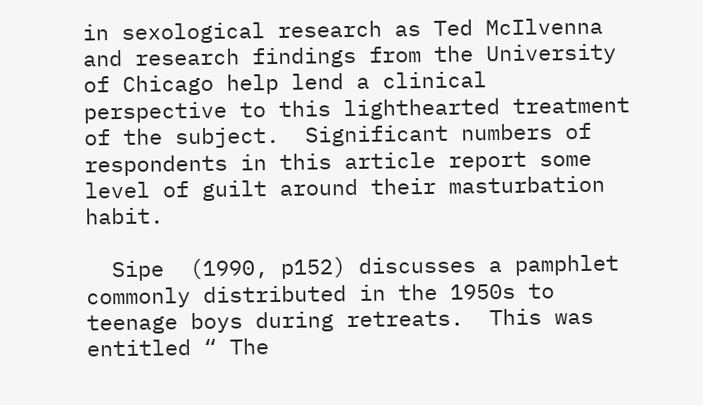in sexological research as Ted McIlvenna and research findings from the University of Chicago help lend a clinical perspective to this lighthearted treatment of the subject.  Significant numbers of respondents in this article report some level of guilt around their masturbation habit.

  Sipe  (1990, p152) discusses a pamphlet commonly distributed in the 1950s to teenage boys during retreats.  This was entitled “ The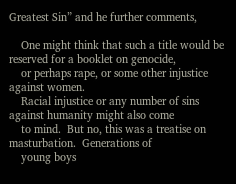Greatest Sin” and he further comments,

    One might think that such a title would be reserved for a booklet on genocide,
    or perhaps rape, or some other injustice against women.
    Racial injustice or any number of sins against humanity might also come
    to mind.  But no, this was a treatise on masturbation.  Generations of
    young boys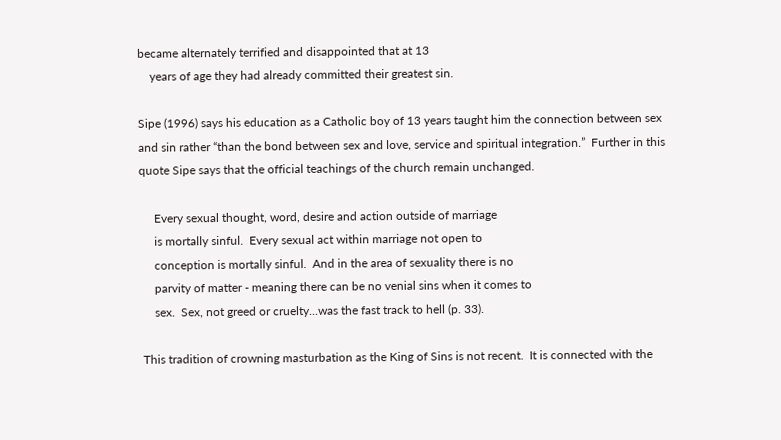became alternately terrified and disappointed that at 13
    years of age they had already committed their greatest sin.

Sipe (1996) says his education as a Catholic boy of 13 years taught him the connection between sex and sin rather “than the bond between sex and love, service and spiritual integration.”  Further in this quote Sipe says that the official teachings of the church remain unchanged.

     Every sexual thought, word, desire and action outside of marriage
     is mortally sinful.  Every sexual act within marriage not open to
     conception is mortally sinful.  And in the area of sexuality there is no
     parvity of matter - meaning there can be no venial sins when it comes to
     sex.  Sex, not greed or cruelty...was the fast track to hell (p. 33).

 This tradition of crowning masturbation as the King of Sins is not recent.  It is connected with the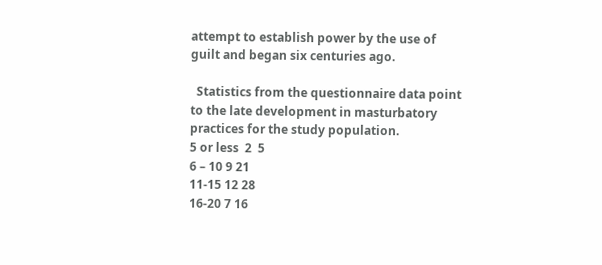attempt to establish power by the use of guilt and began six centuries ago.

  Statistics from the questionnaire data point to the late development in masturbatory practices for the study population.
5 or less  2  5
6 – 10 9 21
11-15 12 28
16-20 7 16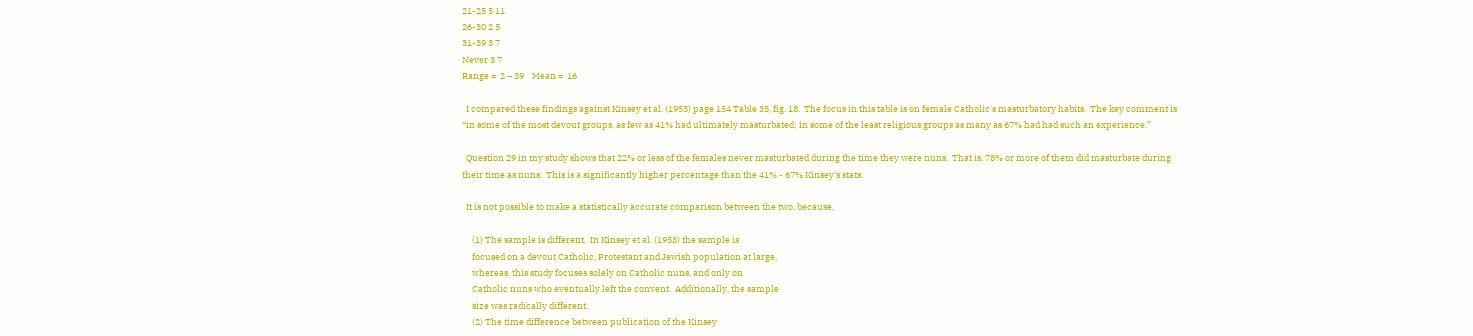21-25 5 11
26-30 2 5
31-39 3 7
Never 3 7
Range =  2 – 39    Mean =  16

  I compared these findings against Kinsey et al. (1953) page 154 Table 35, fig. 18.  The focus in this table is on female Catholic's masturbatory habits.  The key comment is “in some of the most devout groups, as few as 41% had ultimately masturbated; in some of the least religious groups as many as 67% had had such an experience.”

  Question 29 in my study shows that 22% or less of the females never masturbated during the time they were nuns.  That is, 78% or more of them did masturbate during their time as nuns.  This is a significantly higher percentage than the 41% - 67% Kinsey's stats.

  It is not possible to make a statistically accurate comparison between the two, because,

     (1) The sample is different.  In Kinsey et al. (1953) the sample is
     focused on a devout Catholic, Protestant and Jewish population at large,
     whereas, this study focuses solely on Catholic nuns, and only on
     Catholic nuns who eventually left the convent.  Additionally, the sample
     size was radically different.
     (2) The time difference between publication of the Kinsey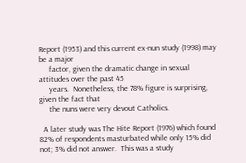Report (1953) and this current ex-nun study (1998) may be a major
     factor, given the dramatic change in sexual attitudes over the past 45
     years.  Nonetheless, the 78% figure is surprising, given the fact that
     the nuns were very devout Catholics.

  A later study was The Hite Report (1976) which found 82% of respondents masturbated while only 15% did not; 3% did not answer.  This was a study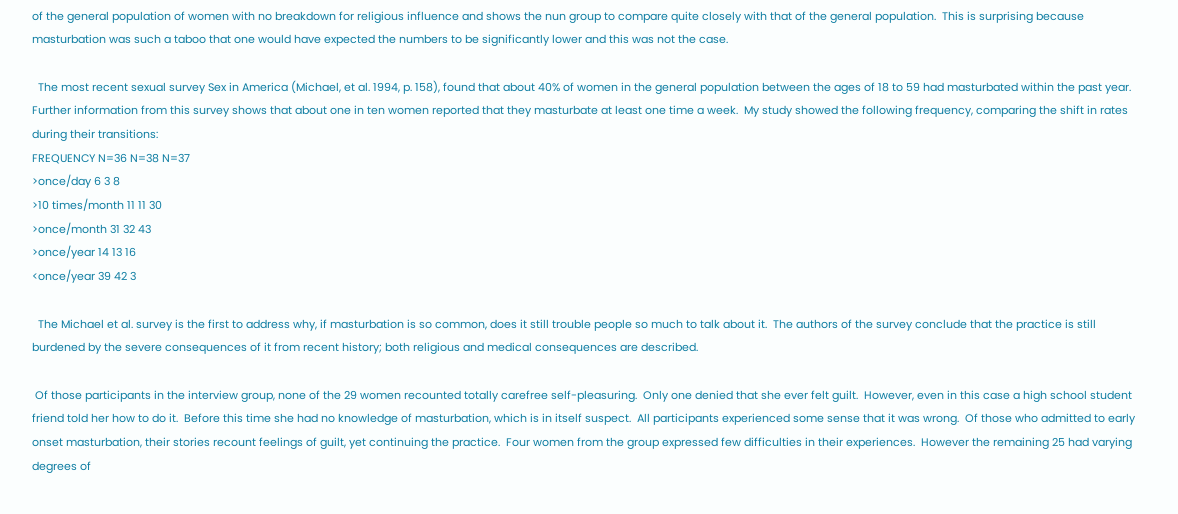of the general population of women with no breakdown for religious influence and shows the nun group to compare quite closely with that of the general population.  This is surprising because masturbation was such a taboo that one would have expected the numbers to be significantly lower and this was not the case.

  The most recent sexual survey Sex in America (Michael, et al. 1994, p. 158), found that about 40% of women in the general population between the ages of 18 to 59 had masturbated within the past year.  Further information from this survey shows that about one in ten women reported that they masturbate at least one time a week.  My study showed the following frequency, comparing the shift in rates during their transitions:
FREQUENCY N=36 N=38 N=37
>once/day 6 3 8
>10 times/month 11 11 30
>once/month 31 32 43
>once/year 14 13 16
<once/year 39 42 3

  The Michael et al. survey is the first to address why, if masturbation is so common, does it still trouble people so much to talk about it.  The authors of the survey conclude that the practice is still burdened by the severe consequences of it from recent history; both religious and medical consequences are described.

 Of those participants in the interview group, none of the 29 women recounted totally carefree self-pleasuring.  Only one denied that she ever felt guilt.  However, even in this case a high school student friend told her how to do it.  Before this time she had no knowledge of masturbation, which is in itself suspect.  All participants experienced some sense that it was wrong.  Of those who admitted to early onset masturbation, their stories recount feelings of guilt, yet continuing the practice.  Four women from the group expressed few difficulties in their experiences.  However the remaining 25 had varying degrees of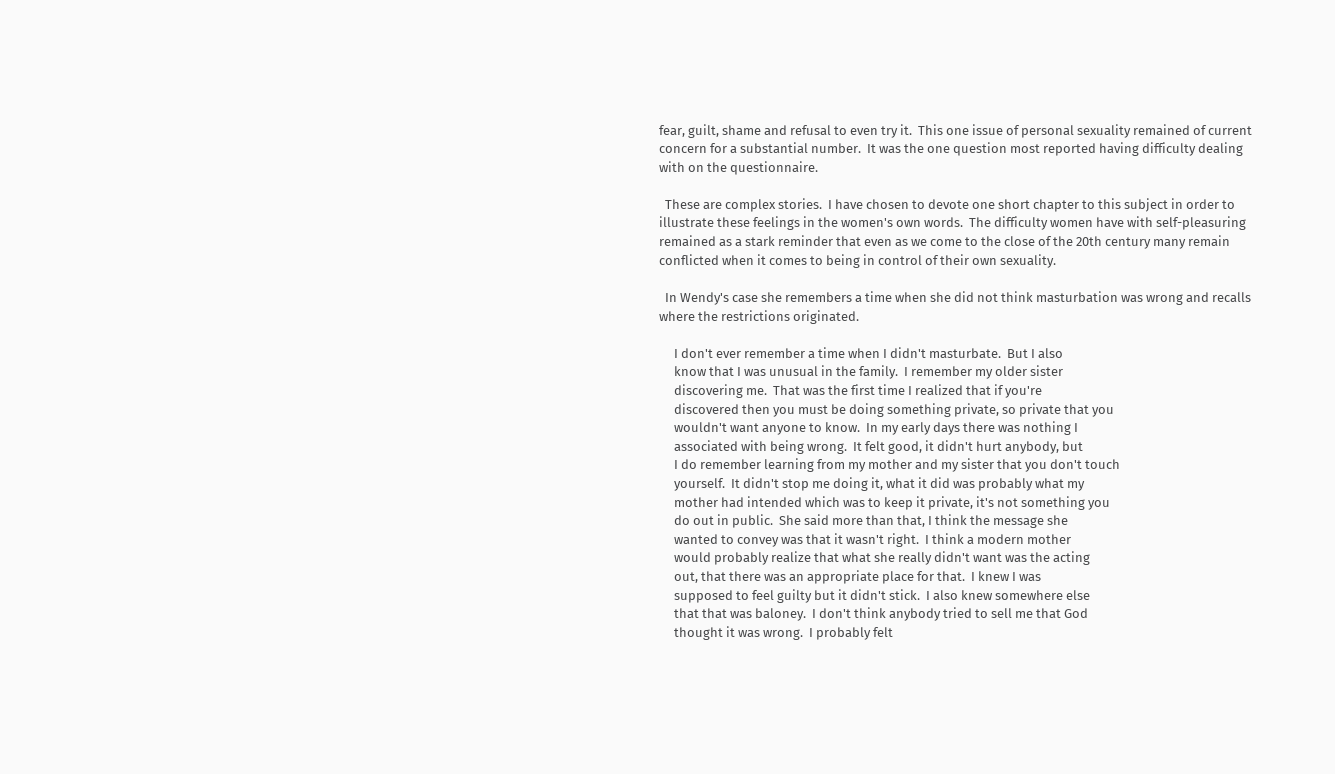fear, guilt, shame and refusal to even try it.  This one issue of personal sexuality remained of current concern for a substantial number.  It was the one question most reported having difficulty dealing with on the questionnaire.

  These are complex stories.  I have chosen to devote one short chapter to this subject in order to illustrate these feelings in the women's own words.  The difficulty women have with self-pleasuring remained as a stark reminder that even as we come to the close of the 20th century many remain conflicted when it comes to being in control of their own sexuality.

  In Wendy's case she remembers a time when she did not think masturbation was wrong and recalls where the restrictions originated.

     I don't ever remember a time when I didn't masturbate.  But I also
     know that I was unusual in the family.  I remember my older sister
     discovering me.  That was the first time I realized that if you're
     discovered then you must be doing something private, so private that you
     wouldn't want anyone to know.  In my early days there was nothing I
     associated with being wrong.  It felt good, it didn't hurt anybody, but
     I do remember learning from my mother and my sister that you don't touch
     yourself.  It didn't stop me doing it, what it did was probably what my
     mother had intended which was to keep it private, it's not something you
     do out in public.  She said more than that, I think the message she
     wanted to convey was that it wasn't right.  I think a modern mother
     would probably realize that what she really didn't want was the acting
     out, that there was an appropriate place for that.  I knew I was
     supposed to feel guilty but it didn't stick.  I also knew somewhere else
     that that was baloney.  I don't think anybody tried to sell me that God
     thought it was wrong.  I probably felt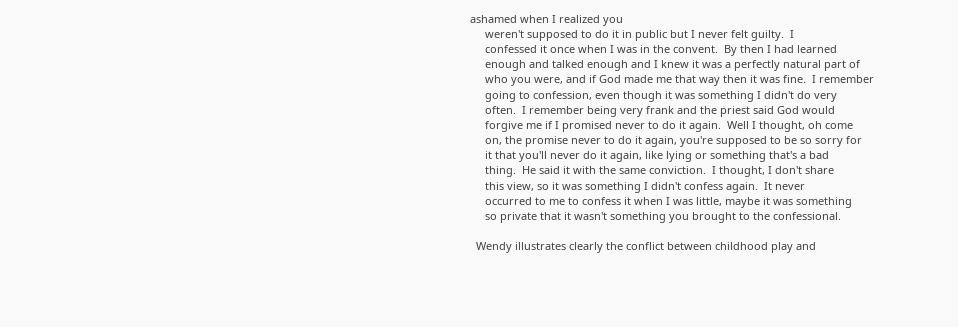ashamed when I realized you
     weren't supposed to do it in public but I never felt guilty.  I
     confessed it once when I was in the convent.  By then I had learned
     enough and talked enough and I knew it was a perfectly natural part of
     who you were, and if God made me that way then it was fine.  I remember
     going to confession, even though it was something I didn't do very
     often.  I remember being very frank and the priest said God would
     forgive me if I promised never to do it again.  Well I thought, oh come
     on, the promise never to do it again, you're supposed to be so sorry for
     it that you'll never do it again, like lying or something that's a bad
     thing.  He said it with the same conviction.  I thought, I don't share
     this view, so it was something I didn't confess again.  It never
     occurred to me to confess it when I was little, maybe it was something
     so private that it wasn't something you brought to the confessional.

  Wendy illustrates clearly the conflict between childhood play and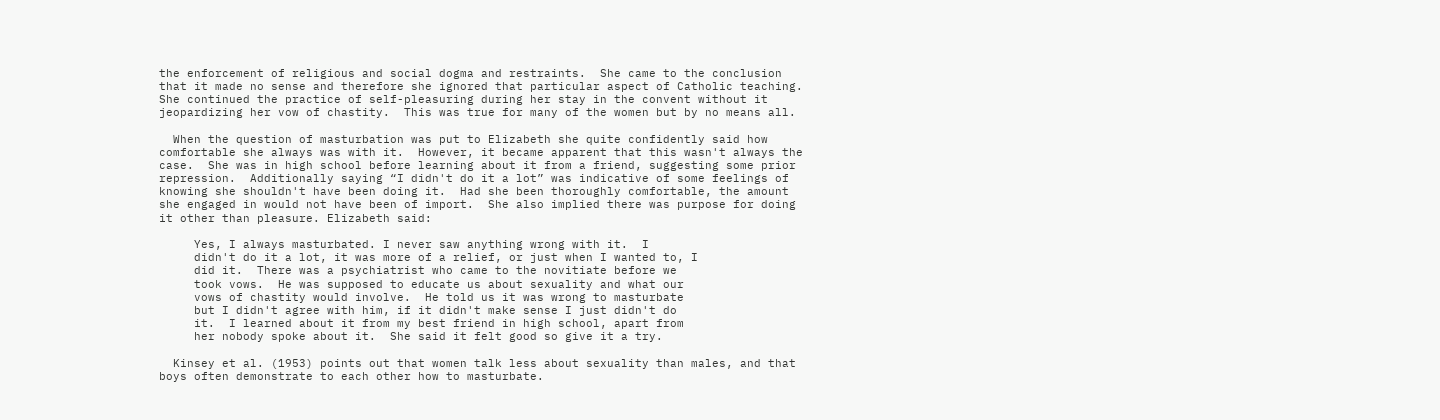the enforcement of religious and social dogma and restraints.  She came to the conclusion that it made no sense and therefore she ignored that particular aspect of Catholic teaching.  She continued the practice of self-pleasuring during her stay in the convent without it jeopardizing her vow of chastity.  This was true for many of the women but by no means all.

  When the question of masturbation was put to Elizabeth she quite confidently said how comfortable she always was with it.  However, it became apparent that this wasn't always the case.  She was in high school before learning about it from a friend, suggesting some prior repression.  Additionally saying “I didn't do it a lot” was indicative of some feelings of knowing she shouldn't have been doing it.  Had she been thoroughly comfortable, the amount she engaged in would not have been of import.  She also implied there was purpose for doing it other than pleasure. Elizabeth said:

     Yes, I always masturbated. I never saw anything wrong with it.  I
     didn't do it a lot, it was more of a relief, or just when I wanted to, I
     did it.  There was a psychiatrist who came to the novitiate before we
     took vows.  He was supposed to educate us about sexuality and what our
     vows of chastity would involve.  He told us it was wrong to masturbate
     but I didn't agree with him, if it didn't make sense I just didn't do
     it.  I learned about it from my best friend in high school, apart from
     her nobody spoke about it.  She said it felt good so give it a try.

  Kinsey et al. (1953) points out that women talk less about sexuality than males, and that boys often demonstrate to each other how to masturbate.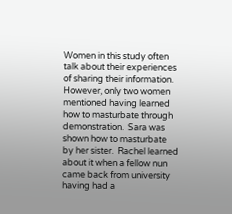Women in this study often talk about their experiences of sharing their information.  However, only two women mentioned having learned how to masturbate through demonstration.  Sara was shown how to masturbate by her sister.  Rachel learned about it when a fellow nun came back from university having had a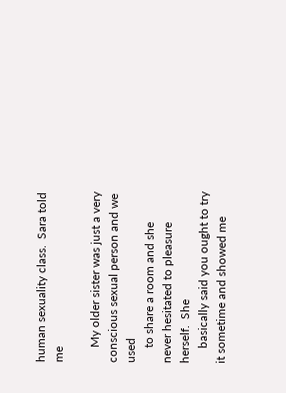human sexuality class.  Sara told me

     My older sister was just a very conscious sexual person and we used
     to share a room and she never hesitated to pleasure herself.  She
     basically said you ought to try it sometime and showed me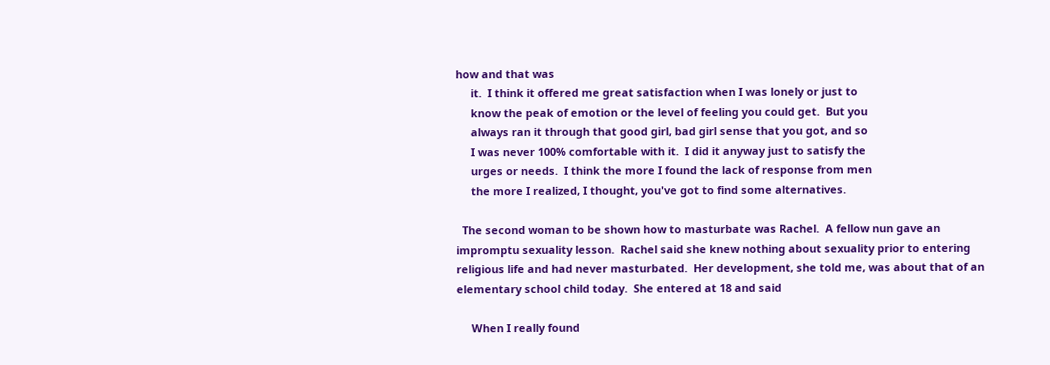how and that was
     it.  I think it offered me great satisfaction when I was lonely or just to
     know the peak of emotion or the level of feeling you could get.  But you
     always ran it through that good girl, bad girl sense that you got, and so
     I was never 100% comfortable with it.  I did it anyway just to satisfy the
     urges or needs.  I think the more I found the lack of response from men
     the more I realized, I thought, you've got to find some alternatives.

  The second woman to be shown how to masturbate was Rachel.  A fellow nun gave an impromptu sexuality lesson.  Rachel said she knew nothing about sexuality prior to entering religious life and had never masturbated.  Her development, she told me, was about that of an elementary school child today.  She entered at 18 and said

     When I really found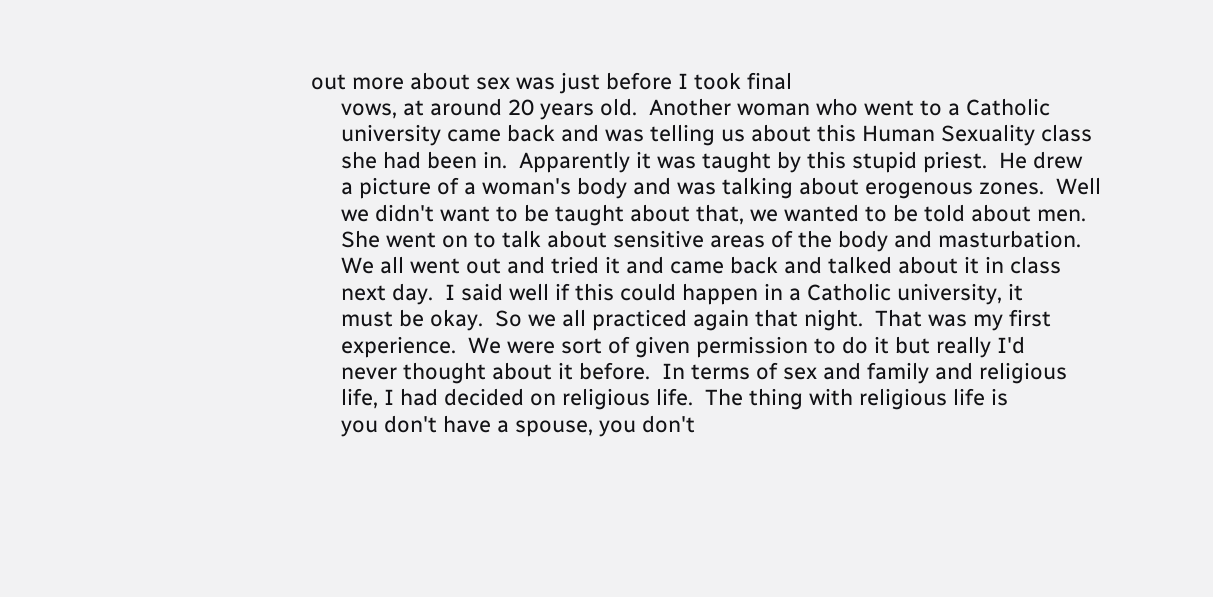out more about sex was just before I took final
     vows, at around 20 years old.  Another woman who went to a Catholic
     university came back and was telling us about this Human Sexuality class
     she had been in.  Apparently it was taught by this stupid priest.  He drew
     a picture of a woman's body and was talking about erogenous zones.  Well
     we didn't want to be taught about that, we wanted to be told about men.
     She went on to talk about sensitive areas of the body and masturbation.
     We all went out and tried it and came back and talked about it in class
     next day.  I said well if this could happen in a Catholic university, it
     must be okay.  So we all practiced again that night.  That was my first
     experience.  We were sort of given permission to do it but really I'd
     never thought about it before.  In terms of sex and family and religious
     life, I had decided on religious life.  The thing with religious life is
     you don't have a spouse, you don't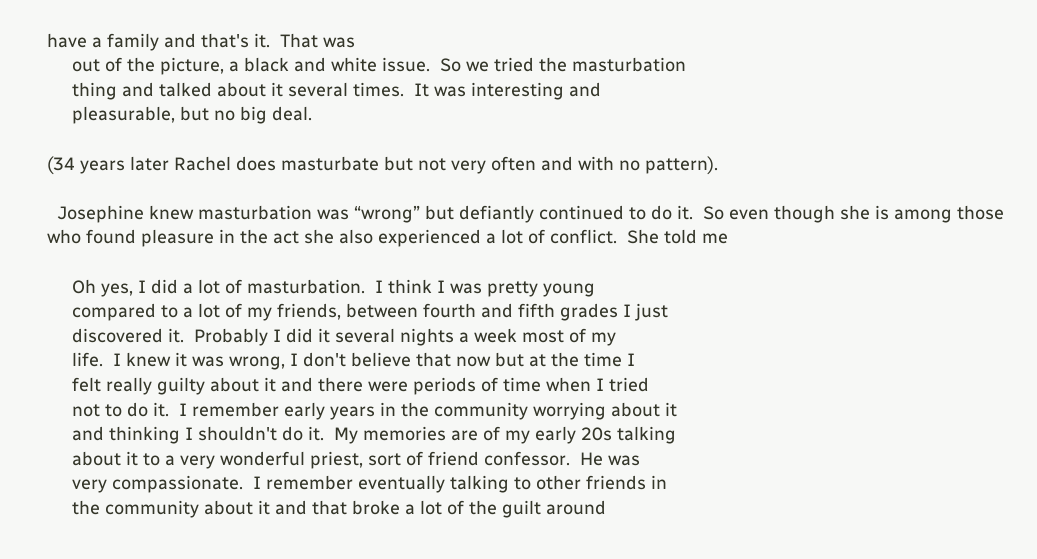have a family and that's it.  That was
     out of the picture, a black and white issue.  So we tried the masturbation
     thing and talked about it several times.  It was interesting and
     pleasurable, but no big deal.

(34 years later Rachel does masturbate but not very often and with no pattern).

  Josephine knew masturbation was “wrong” but defiantly continued to do it.  So even though she is among those who found pleasure in the act she also experienced a lot of conflict.  She told me

     Oh yes, I did a lot of masturbation.  I think I was pretty young
     compared to a lot of my friends, between fourth and fifth grades I just
     discovered it.  Probably I did it several nights a week most of my
     life.  I knew it was wrong, I don't believe that now but at the time I
     felt really guilty about it and there were periods of time when I tried
     not to do it.  I remember early years in the community worrying about it
     and thinking I shouldn't do it.  My memories are of my early 20s talking
     about it to a very wonderful priest, sort of friend confessor.  He was
     very compassionate.  I remember eventually talking to other friends in
     the community about it and that broke a lot of the guilt around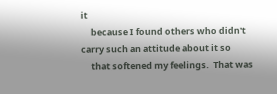it
     because I found others who didn't carry such an attitude about it so
     that softened my feelings.  That was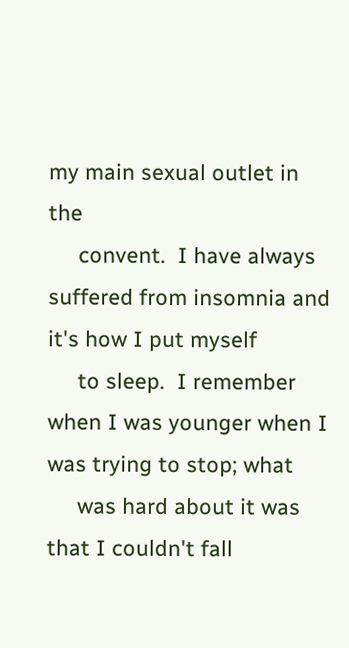my main sexual outlet in the
     convent.  I have always suffered from insomnia and it's how I put myself
     to sleep.  I remember when I was younger when I was trying to stop; what
     was hard about it was that I couldn't fall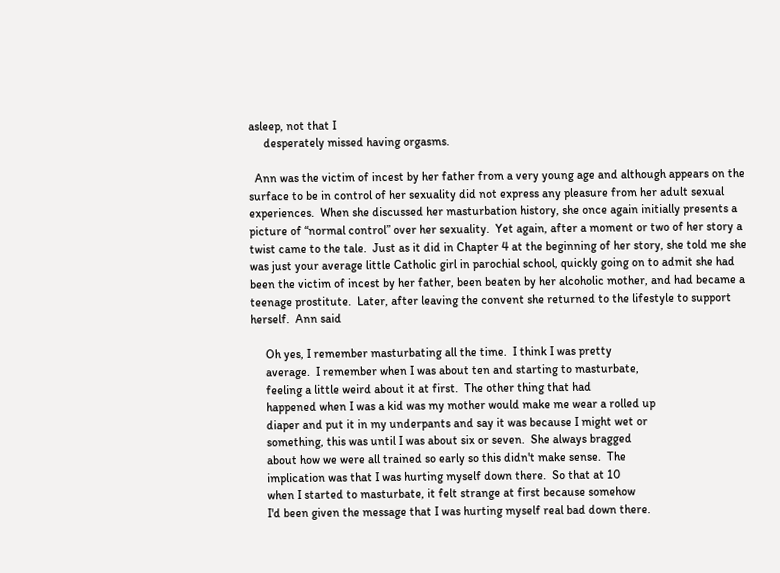asleep, not that I
     desperately missed having orgasms.

  Ann was the victim of incest by her father from a very young age and although appears on the surface to be in control of her sexuality did not express any pleasure from her adult sexual experiences.  When she discussed her masturbation history, she once again initially presents a picture of “normal control” over her sexuality.  Yet again, after a moment or two of her story a twist came to the tale.  Just as it did in Chapter 4 at the beginning of her story, she told me she was just your average little Catholic girl in parochial school, quickly going on to admit she had been the victim of incest by her father, been beaten by her alcoholic mother, and had became a teenage prostitute.  Later, after leaving the convent she returned to the lifestyle to support herself.  Ann said

     Oh yes, I remember masturbating all the time.  I think I was pretty
     average.  I remember when I was about ten and starting to masturbate,
     feeling a little weird about it at first.  The other thing that had
     happened when I was a kid was my mother would make me wear a rolled up
     diaper and put it in my underpants and say it was because I might wet or
     something, this was until I was about six or seven.  She always bragged
     about how we were all trained so early so this didn't make sense.  The
     implication was that I was hurting myself down there.  So that at 10
     when I started to masturbate, it felt strange at first because somehow
     I'd been given the message that I was hurting myself real bad down there.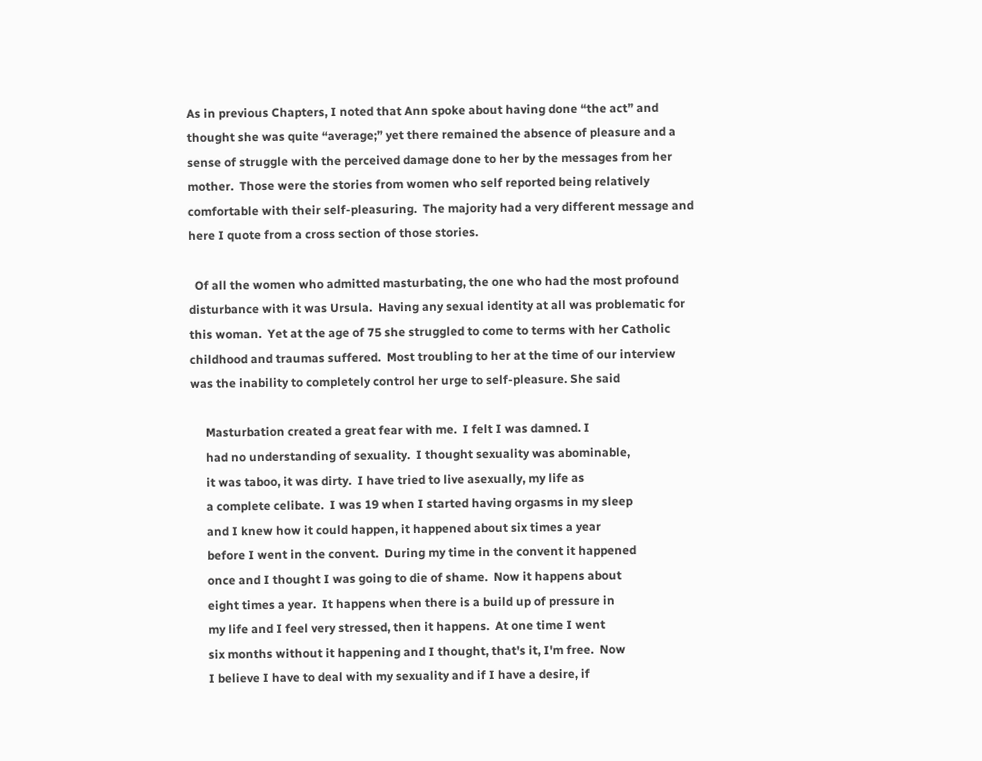As in previous Chapters, I noted that Ann spoke about having done “the act” and thought she was quite “average;” yet there remained the absence of pleasure and a sense of struggle with the perceived damage done to her by the messages from her mother.  Those were the stories from women who self reported being relatively comfortable with their self-pleasuring.  The majority had a very different message and here I quote from a cross section of those stories.

  Of all the women who admitted masturbating, the one who had the most profound disturbance with it was Ursula.  Having any sexual identity at all was problematic for this woman.  Yet at the age of 75 she struggled to come to terms with her Catholic childhood and traumas suffered.  Most troubling to her at the time of our interview was the inability to completely control her urge to self-pleasure. She said

     Masturbation created a great fear with me.  I felt I was damned. I
     had no understanding of sexuality.  I thought sexuality was abominable,
     it was taboo, it was dirty.  I have tried to live asexually, my life as
     a complete celibate.  I was 19 when I started having orgasms in my sleep
     and I knew how it could happen, it happened about six times a year
     before I went in the convent.  During my time in the convent it happened
     once and I thought I was going to die of shame.  Now it happens about
     eight times a year.  It happens when there is a build up of pressure in
     my life and I feel very stressed, then it happens.  At one time I went
     six months without it happening and I thought, that's it, I'm free.  Now
     I believe I have to deal with my sexuality and if I have a desire, if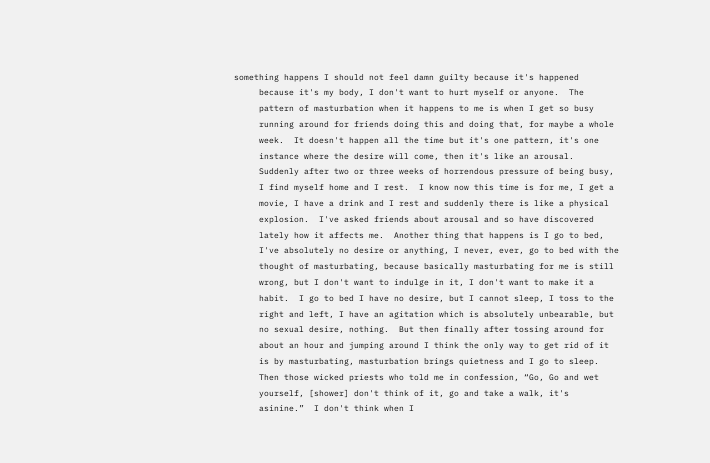something happens I should not feel damn guilty because it's happened
     because it's my body, I don't want to hurt myself or anyone.  The
     pattern of masturbation when it happens to me is when I get so busy
     running around for friends doing this and doing that, for maybe a whole
     week.  It doesn't happen all the time but it's one pattern, it's one
     instance where the desire will come, then it's like an arousal.
     Suddenly after two or three weeks of horrendous pressure of being busy,
     I find myself home and I rest.  I know now this time is for me, I get a
     movie, I have a drink and I rest and suddenly there is like a physical
     explosion.  I've asked friends about arousal and so have discovered
     lately how it affects me.  Another thing that happens is I go to bed,
     I've absolutely no desire or anything, I never, ever, go to bed with the
     thought of masturbating, because basically masturbating for me is still
     wrong, but I don't want to indulge in it, I don't want to make it a
     habit.  I go to bed I have no desire, but I cannot sleep, I toss to the
     right and left, I have an agitation which is absolutely unbearable, but
     no sexual desire, nothing.  But then finally after tossing around for
     about an hour and jumping around I think the only way to get rid of it
     is by masturbating, masturbation brings quietness and I go to sleep.
     Then those wicked priests who told me in confession, “Go, Go and wet
     yourself, [shower] don't think of it, go and take a walk, it's
     asinine.”  I don't think when I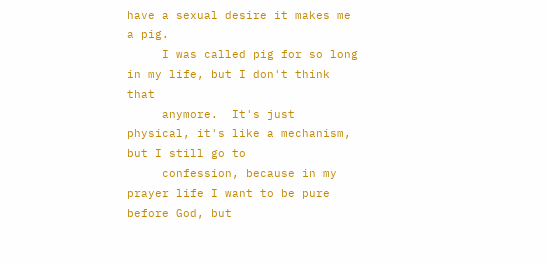have a sexual desire it makes me a pig.
     I was called pig for so long in my life, but I don't think that
     anymore.  It's just physical, it's like a mechanism, but I still go to
     confession, because in my prayer life I want to be pure before God, but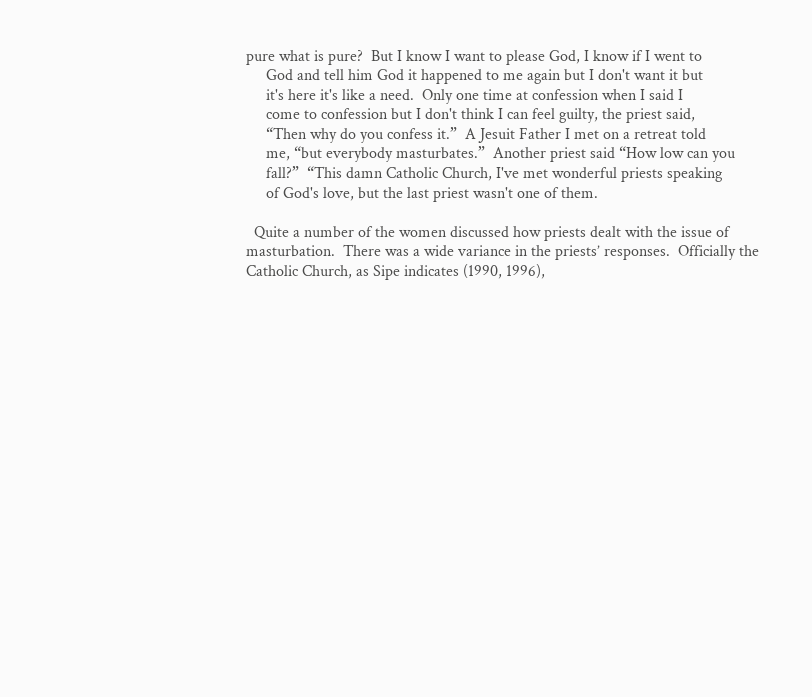pure what is pure?  But I know I want to please God, I know if I went to
     God and tell him God it happened to me again but I don't want it but
     it's here it's like a need.  Only one time at confession when I said I
     come to confession but I don't think I can feel guilty, the priest said,
     “Then why do you confess it.”  A Jesuit Father I met on a retreat told
     me, “but everybody masturbates.”  Another priest said “How low can you
     fall?”  “This damn Catholic Church, I've met wonderful priests speaking
     of God's love, but the last priest wasn't one of them.

  Quite a number of the women discussed how priests dealt with the issue of masturbation.  There was a wide variance in the priests’ responses.  Officially the Catholic Church, as Sipe indicates (1990, 1996),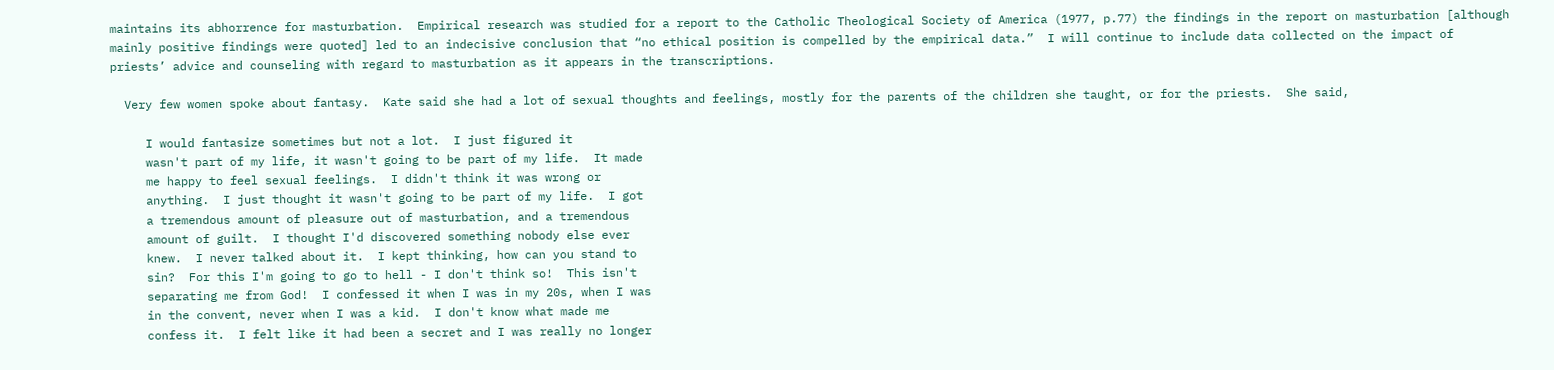maintains its abhorrence for masturbation.  Empirical research was studied for a report to the Catholic Theological Society of America (1977, p.77) the findings in the report on masturbation [although mainly positive findings were quoted] led to an indecisive conclusion that “no ethical position is compelled by the empirical data.”  I will continue to include data collected on the impact of priests’ advice and counseling with regard to masturbation as it appears in the transcriptions.

  Very few women spoke about fantasy.  Kate said she had a lot of sexual thoughts and feelings, mostly for the parents of the children she taught, or for the priests.  She said,

     I would fantasize sometimes but not a lot.  I just figured it
     wasn't part of my life, it wasn't going to be part of my life.  It made
     me happy to feel sexual feelings.  I didn't think it was wrong or
     anything.  I just thought it wasn't going to be part of my life.  I got
     a tremendous amount of pleasure out of masturbation, and a tremendous
     amount of guilt.  I thought I'd discovered something nobody else ever
     knew.  I never talked about it.  I kept thinking, how can you stand to
     sin?  For this I'm going to go to hell - I don't think so!  This isn't
     separating me from God!  I confessed it when I was in my 20s, when I was
     in the convent, never when I was a kid.  I don't know what made me
     confess it.  I felt like it had been a secret and I was really no longer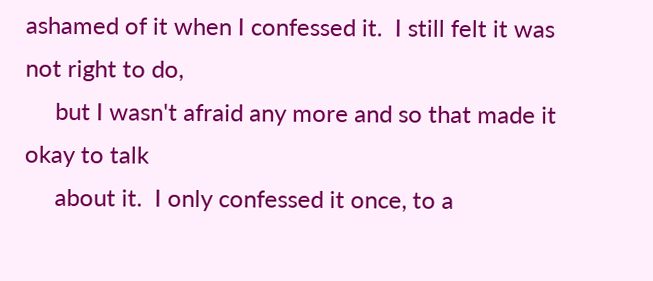ashamed of it when I confessed it.  I still felt it was not right to do,
     but I wasn't afraid any more and so that made it okay to talk
     about it.  I only confessed it once, to a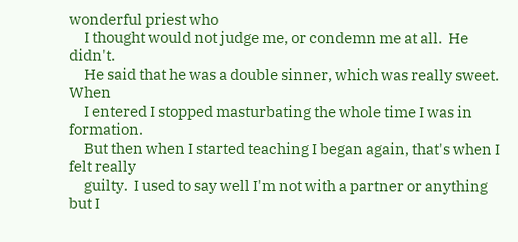wonderful priest who
     I thought would not judge me, or condemn me at all.  He didn't.
     He said that he was a double sinner, which was really sweet.  When
     I entered I stopped masturbating the whole time I was in formation.
     But then when I started teaching I began again, that's when I felt really
     guilty.  I used to say well I'm not with a partner or anything but I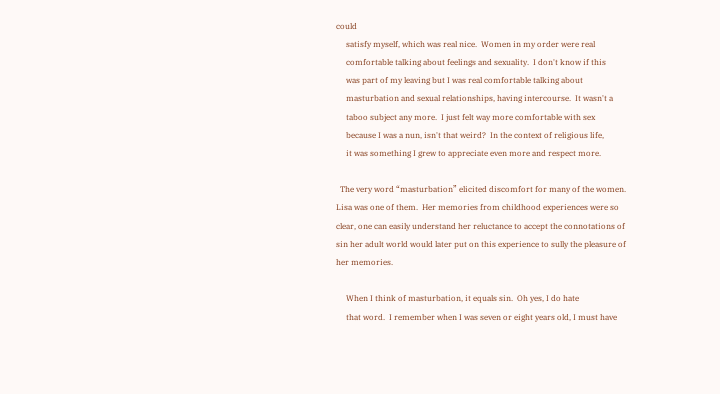could
     satisfy myself, which was real nice.  Women in my order were real
     comfortable talking about feelings and sexuality.  I don't know if this
     was part of my leaving but I was real comfortable talking about
     masturbation and sexual relationships, having intercourse.  It wasn't a
     taboo subject any more.  I just felt way more comfortable with sex
     because I was a nun, isn't that weird?  In the context of religious life,
     it was something I grew to appreciate even more and respect more.

  The very word “masturbation” elicited discomfort for many of the women.  Lisa was one of them.  Her memories from childhood experiences were so clear, one can easily understand her reluctance to accept the connotations of sin her adult world would later put on this experience to sully the pleasure of her memories.

     When I think of masturbation, it equals sin.  Oh yes, I do hate
     that word.  I remember when I was seven or eight years old, I must have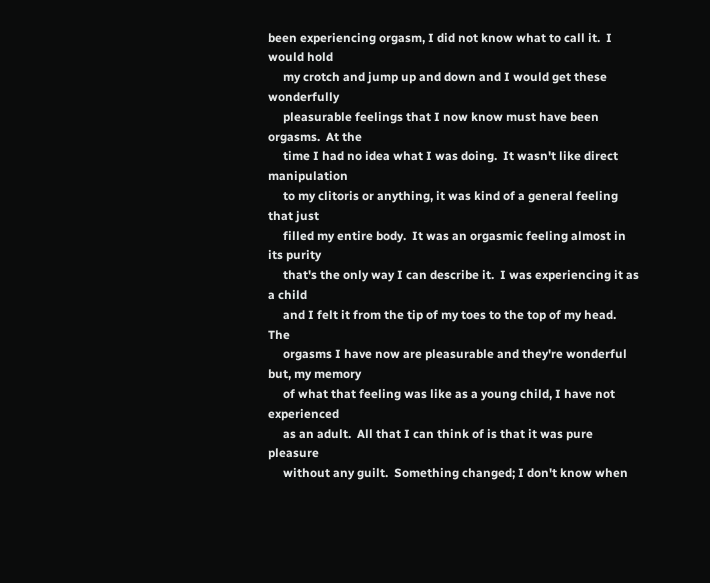been experiencing orgasm, I did not know what to call it.  I would hold
     my crotch and jump up and down and I would get these wonderfully
     pleasurable feelings that I now know must have been orgasms.  At the
     time I had no idea what I was doing.  It wasn't like direct manipulation
     to my clitoris or anything, it was kind of a general feeling that just
     filled my entire body.  It was an orgasmic feeling almost in its purity
     that's the only way I can describe it.  I was experiencing it as a child
     and I felt it from the tip of my toes to the top of my head.  The
     orgasms I have now are pleasurable and they're wonderful but, my memory
     of what that feeling was like as a young child, I have not experienced
     as an adult.  All that I can think of is that it was pure pleasure
     without any guilt.  Something changed; I don't know when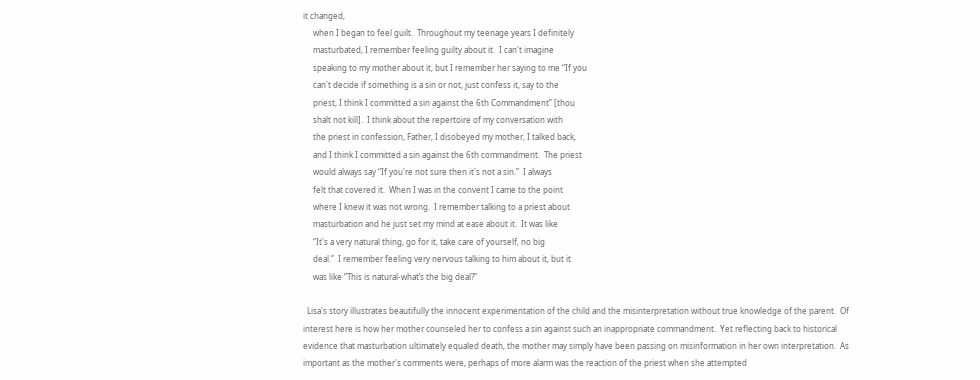it changed,
     when I began to feel guilt.  Throughout my teenage years I definitely
     masturbated, I remember feeling guilty about it.  I can't imagine
     speaking to my mother about it, but I remember her saying to me “If you
     can't decide if something is a sin or not, just confess it, say to the
     priest, I think I committed a sin against the 6th Commandment” [thou
     shalt not kill].  I think about the repertoire of my conversation with
     the priest in confession, Father, I disobeyed my mother, I talked back,
     and I think I committed a sin against the 6th commandment.  The priest
     would always say “If you're not sure then it's not a sin.”  I always
     felt that covered it.  When I was in the convent I came to the point
     where I knew it was not wrong.  I remember talking to a priest about
     masturbation and he just set my mind at ease about it.  It was like
     “It's a very natural thing, go for it, take care of yourself, no big
     deal.”  I remember feeling very nervous talking to him about it, but it
     was like “This is natural-what’s the big deal?”

  Lisa's story illustrates beautifully the innocent experimentation of the child and the misinterpretation without true knowledge of the parent.  Of interest here is how her mother counseled her to confess a sin against such an inappropriate commandment.  Yet reflecting back to historical evidence that masturbation ultimately equaled death, the mother may simply have been passing on misinformation in her own interpretation.  As important as the mother's comments were, perhaps of more alarm was the reaction of the priest when she attempted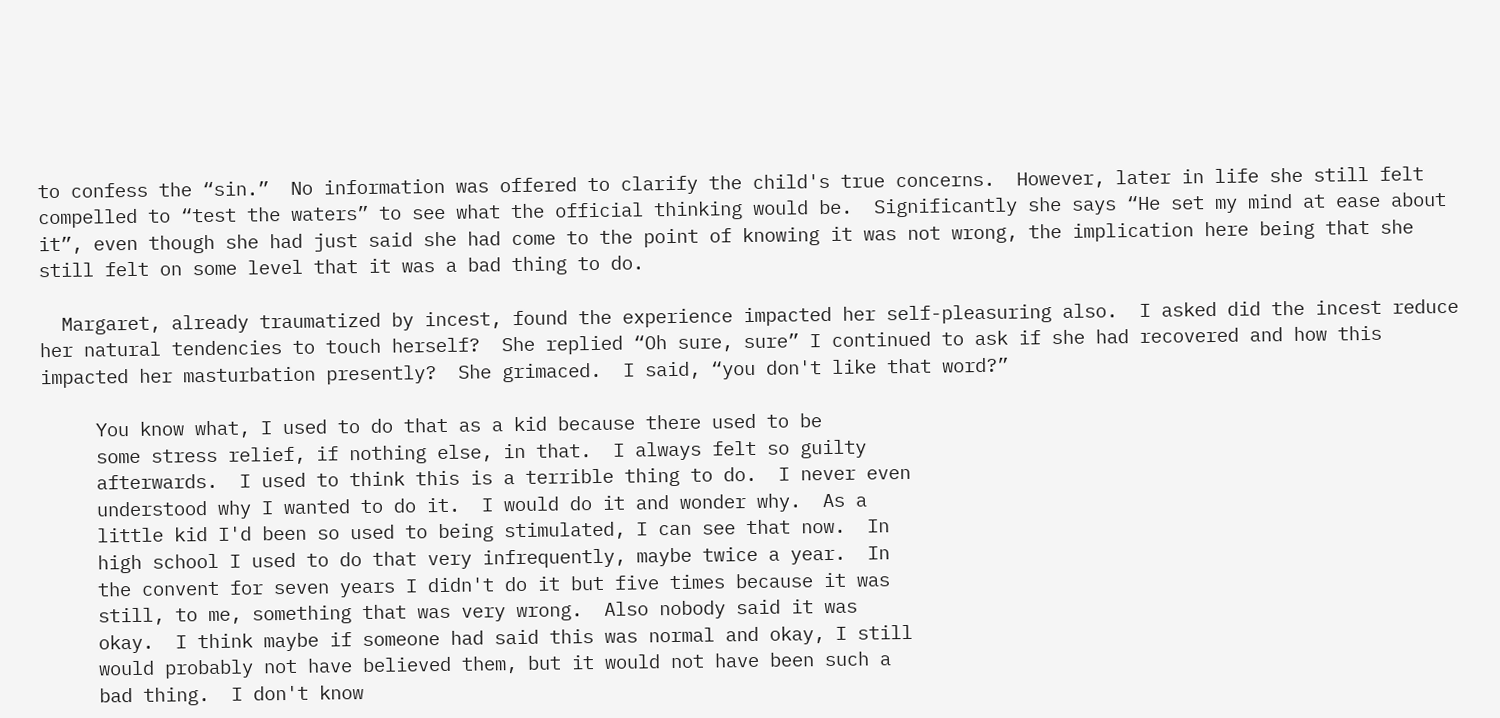to confess the “sin.”  No information was offered to clarify the child's true concerns.  However, later in life she still felt compelled to “test the waters” to see what the official thinking would be.  Significantly she says “He set my mind at ease about it”, even though she had just said she had come to the point of knowing it was not wrong, the implication here being that she still felt on some level that it was a bad thing to do.

  Margaret, already traumatized by incest, found the experience impacted her self-pleasuring also.  I asked did the incest reduce her natural tendencies to touch herself?  She replied “Oh sure, sure” I continued to ask if she had recovered and how this impacted her masturbation presently?  She grimaced.  I said, “you don't like that word?”

     You know what, I used to do that as a kid because there used to be
     some stress relief, if nothing else, in that.  I always felt so guilty
     afterwards.  I used to think this is a terrible thing to do.  I never even
     understood why I wanted to do it.  I would do it and wonder why.  As a
     little kid I'd been so used to being stimulated, I can see that now.  In
     high school I used to do that very infrequently, maybe twice a year.  In
     the convent for seven years I didn't do it but five times because it was
     still, to me, something that was very wrong.  Also nobody said it was
     okay.  I think maybe if someone had said this was normal and okay, I still
     would probably not have believed them, but it would not have been such a
     bad thing.  I don't know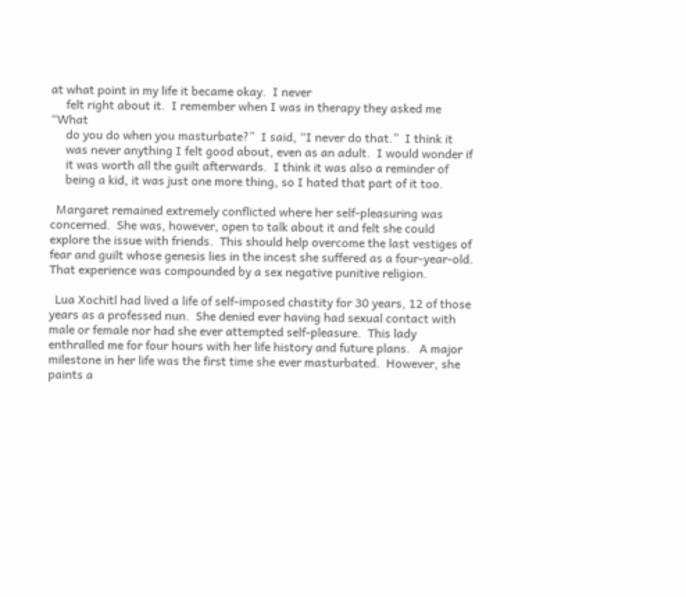at what point in my life it became okay.  I never
     felt right about it.  I remember when I was in therapy they asked me “What
     do you do when you masturbate?”  I said, “I never do that.”  I think it
     was never anything I felt good about, even as an adult.  I would wonder if
     it was worth all the guilt afterwards.  I think it was also a reminder of
     being a kid, it was just one more thing, so I hated that part of it too.

  Margaret remained extremely conflicted where her self-pleasuring was concerned.  She was, however, open to talk about it and felt she could explore the issue with friends.  This should help overcome the last vestiges of fear and guilt whose genesis lies in the incest she suffered as a four-year-old.  That experience was compounded by a sex negative punitive religion.

  Lua Xochitl had lived a life of self-imposed chastity for 30 years, 12 of those years as a professed nun.  She denied ever having had sexual contact with male or female nor had she ever attempted self-pleasure.  This lady enthralled me for four hours with her life history and future plans.   A major milestone in her life was the first time she ever masturbated.  However, she paints a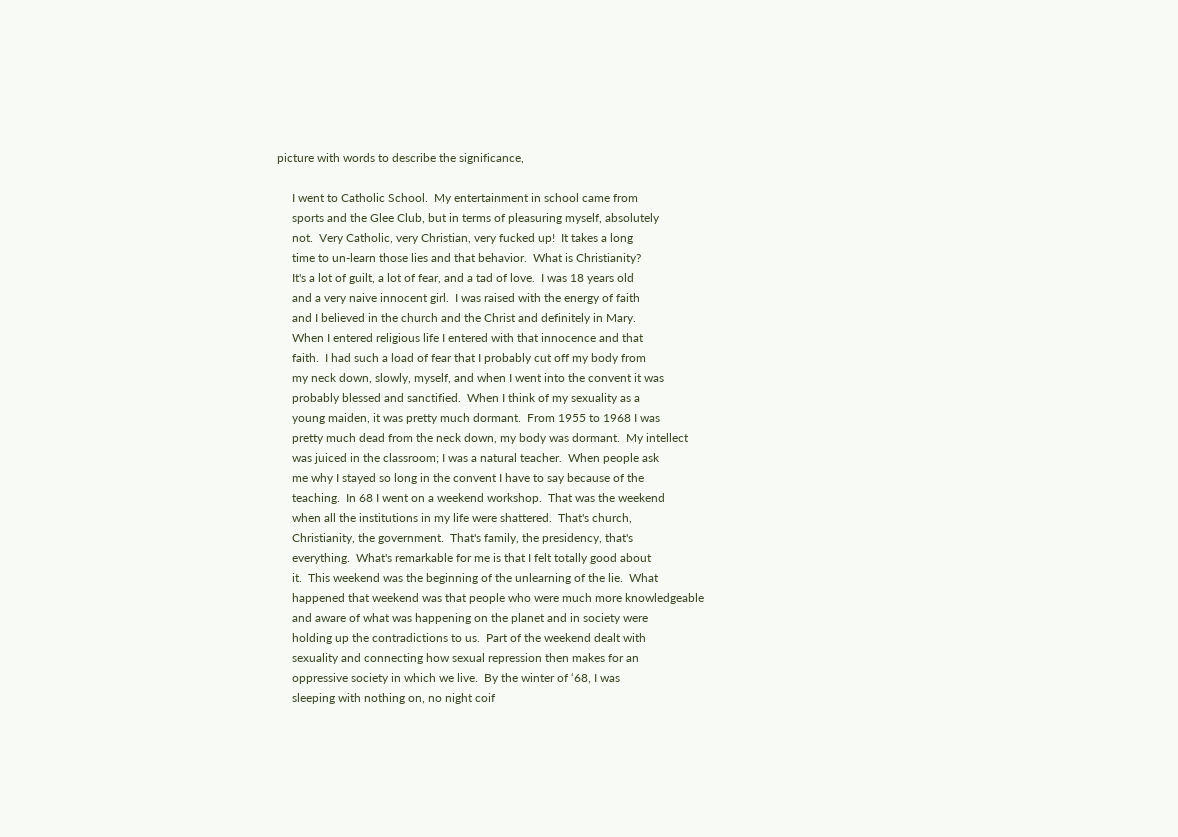picture with words to describe the significance,

     I went to Catholic School.  My entertainment in school came from
     sports and the Glee Club, but in terms of pleasuring myself, absolutely
     not.  Very Catholic, very Christian, very fucked up!  It takes a long
     time to un-learn those lies and that behavior.  What is Christianity?
     It's a lot of guilt, a lot of fear, and a tad of love.  I was 18 years old
     and a very naive innocent girl.  I was raised with the energy of faith
     and I believed in the church and the Christ and definitely in Mary.
     When I entered religious life I entered with that innocence and that
     faith.  I had such a load of fear that I probably cut off my body from
     my neck down, slowly, myself, and when I went into the convent it was
     probably blessed and sanctified.  When I think of my sexuality as a
     young maiden, it was pretty much dormant.  From 1955 to 1968 I was
     pretty much dead from the neck down, my body was dormant.  My intellect
     was juiced in the classroom; I was a natural teacher.  When people ask
     me why I stayed so long in the convent I have to say because of the
     teaching.  In 68 I went on a weekend workshop.  That was the weekend
     when all the institutions in my life were shattered.  That's church,
     Christianity, the government.  That's family, the presidency, that's
     everything.  What's remarkable for me is that I felt totally good about
     it.  This weekend was the beginning of the unlearning of the lie.  What
     happened that weekend was that people who were much more knowledgeable
     and aware of what was happening on the planet and in society were
     holding up the contradictions to us.  Part of the weekend dealt with
     sexuality and connecting how sexual repression then makes for an
     oppressive society in which we live.  By the winter of ‘68, I was
     sleeping with nothing on, no night coif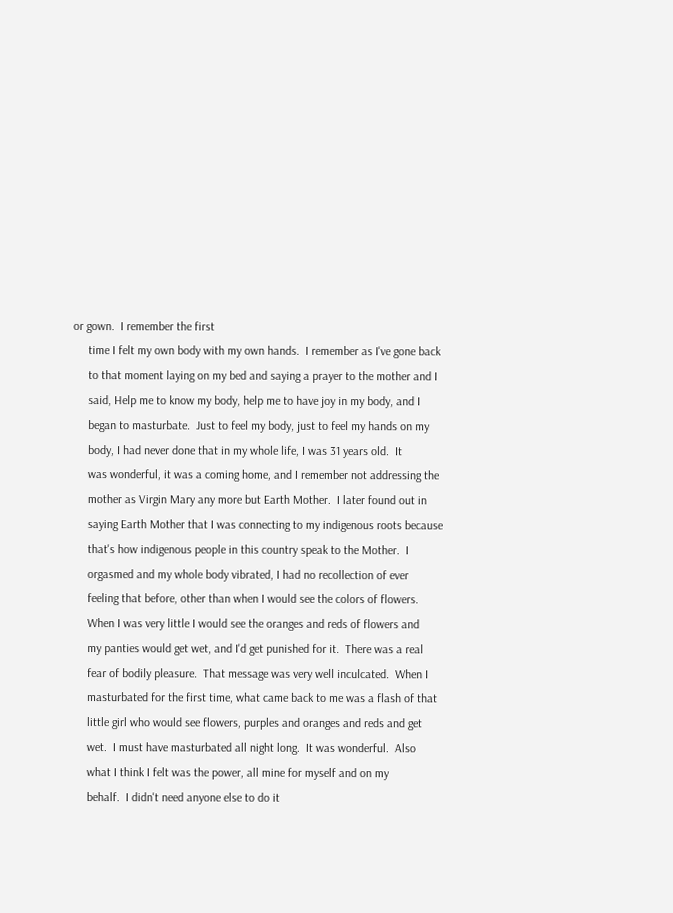or gown.  I remember the first
     time I felt my own body with my own hands.  I remember as I've gone back
     to that moment laying on my bed and saying a prayer to the mother and I
     said, Help me to know my body, help me to have joy in my body, and I
     began to masturbate.  Just to feel my body, just to feel my hands on my
     body, I had never done that in my whole life, I was 31 years old.  It
     was wonderful, it was a coming home, and I remember not addressing the
     mother as Virgin Mary any more but Earth Mother.  I later found out in
     saying Earth Mother that I was connecting to my indigenous roots because
     that's how indigenous people in this country speak to the Mother.  I
     orgasmed and my whole body vibrated, I had no recollection of ever
     feeling that before, other than when I would see the colors of flowers.
     When I was very little I would see the oranges and reds of flowers and
     my panties would get wet, and I'd get punished for it.  There was a real
     fear of bodily pleasure.  That message was very well inculcated.  When I
     masturbated for the first time, what came back to me was a flash of that
     little girl who would see flowers, purples and oranges and reds and get
     wet.  I must have masturbated all night long.  It was wonderful.  Also
     what I think I felt was the power, all mine for myself and on my
     behalf.  I didn't need anyone else to do it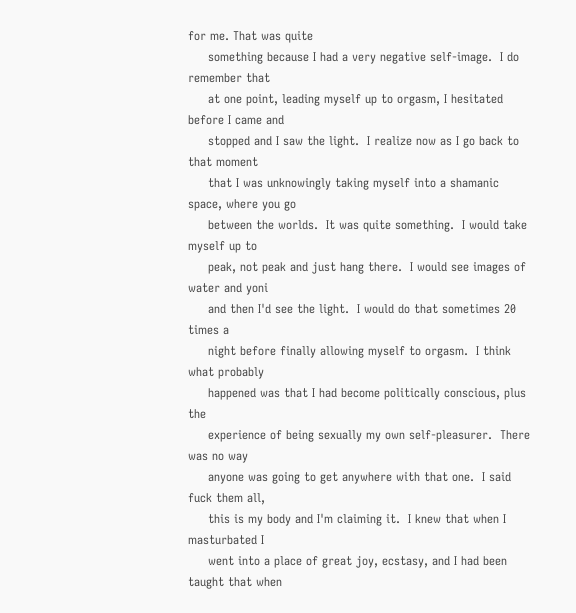for me. That was quite
     something because I had a very negative self-image.  I do remember that
     at one point, leading myself up to orgasm, I hesitated before I came and
     stopped and I saw the light.  I realize now as I go back to that moment
     that I was unknowingly taking myself into a shamanic space, where you go
     between the worlds.  It was quite something.  I would take myself up to
     peak, not peak and just hang there.  I would see images of water and yoni
     and then I'd see the light.  I would do that sometimes 20 times a
     night before finally allowing myself to orgasm.  I think what probably
     happened was that I had become politically conscious, plus the
     experience of being sexually my own self-pleasurer.  There was no way
     anyone was going to get anywhere with that one.  I said fuck them all,
     this is my body and I'm claiming it.  I knew that when I masturbated I
     went into a place of great joy, ecstasy, and I had been taught that when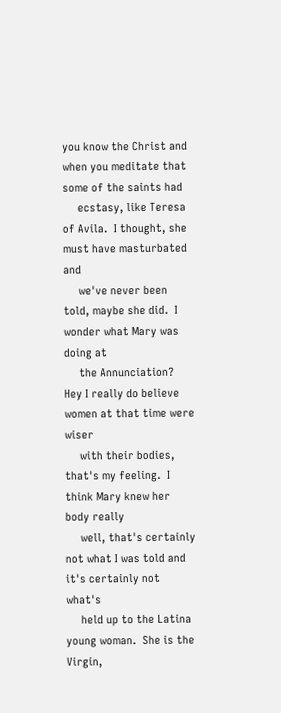you know the Christ and when you meditate that some of the saints had
     ecstasy, like Teresa of Avila.  I thought, she must have masturbated and
     we've never been told, maybe she did.  I wonder what Mary was doing at
     the Annunciation?  Hey I really do believe women at that time were wiser
     with their bodies, that's my feeling.  I think Mary knew her body really
     well, that's certainly not what I was told and it's certainly not what's
     held up to the Latina young woman.  She is the Virgin,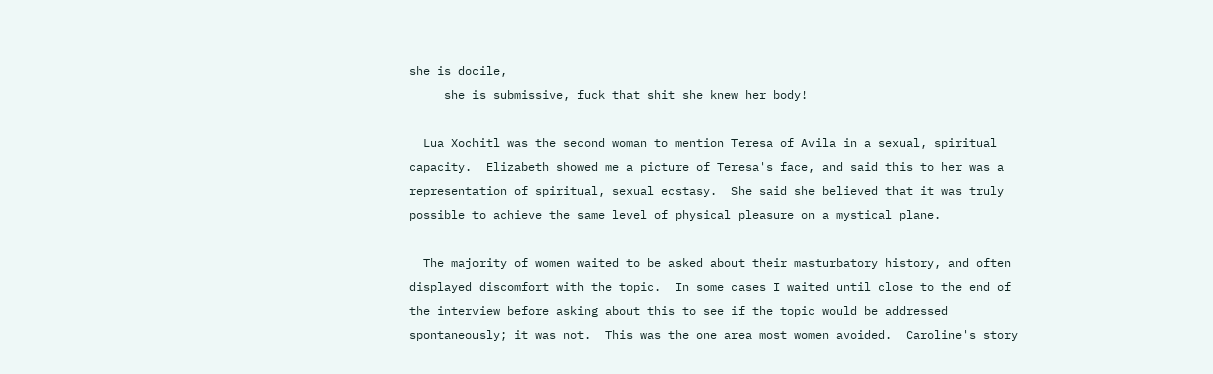she is docile,
     she is submissive, fuck that shit she knew her body!

  Lua Xochitl was the second woman to mention Teresa of Avila in a sexual, spiritual capacity.  Elizabeth showed me a picture of Teresa's face, and said this to her was a representation of spiritual, sexual ecstasy.  She said she believed that it was truly possible to achieve the same level of physical pleasure on a mystical plane.

  The majority of women waited to be asked about their masturbatory history, and often displayed discomfort with the topic.  In some cases I waited until close to the end of the interview before asking about this to see if the topic would be addressed spontaneously; it was not.  This was the one area most women avoided.  Caroline's story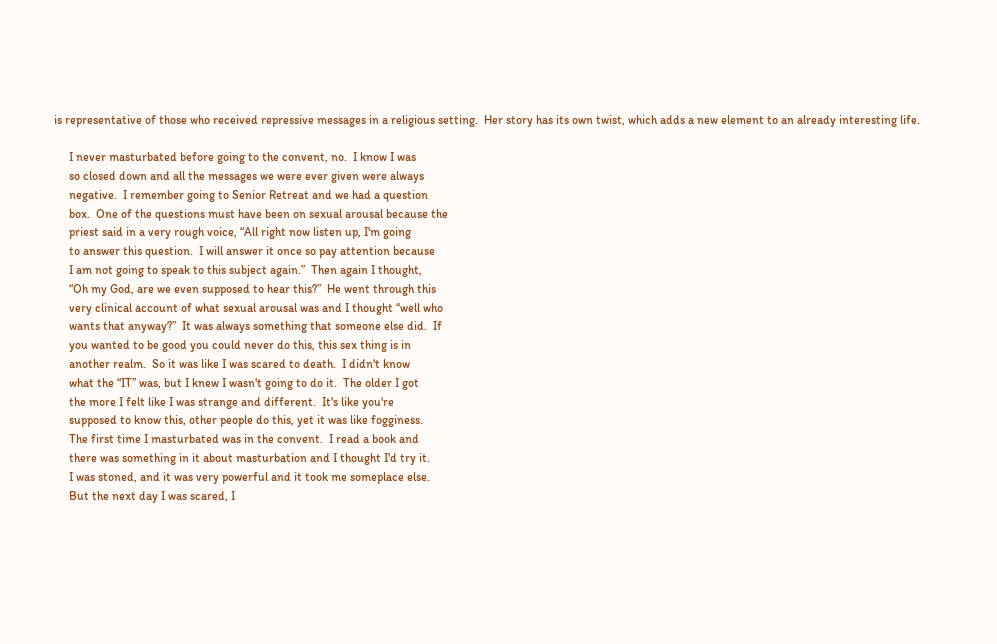is representative of those who received repressive messages in a religious setting.  Her story has its own twist, which adds a new element to an already interesting life.

     I never masturbated before going to the convent, no.  I know I was
     so closed down and all the messages we were ever given were always
     negative.  I remember going to Senior Retreat and we had a question
     box.  One of the questions must have been on sexual arousal because the
     priest said in a very rough voice, “All right now listen up, I'm going
     to answer this question.  I will answer it once so pay attention because
     I am not going to speak to this subject again.”  Then again I thought,
     “Oh my God, are we even supposed to hear this?”  He went through this
     very clinical account of what sexual arousal was and I thought “well who
     wants that anyway?”  It was always something that someone else did.  If
     you wanted to be good you could never do this, this sex thing is in
     another realm.  So it was like I was scared to death.  I didn't know
     what the “IT” was, but I knew I wasn't going to do it.  The older I got
     the more I felt like I was strange and different.  It's like you're
     supposed to know this, other people do this, yet it was like fogginess.
     The first time I masturbated was in the convent.  I read a book and
     there was something in it about masturbation and I thought I'd try it.
     I was stoned, and it was very powerful and it took me someplace else.
     But the next day I was scared, I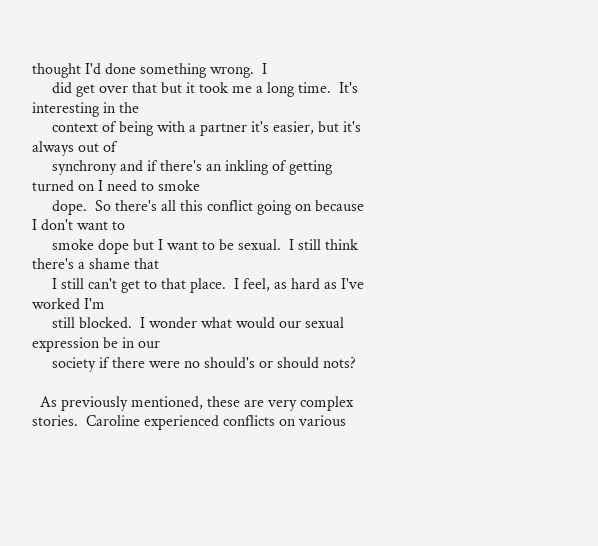thought I'd done something wrong.  I
     did get over that but it took me a long time.  It's interesting in the
     context of being with a partner it's easier, but it's always out of
     synchrony and if there's an inkling of getting turned on I need to smoke
     dope.  So there's all this conflict going on because I don't want to
     smoke dope but I want to be sexual.  I still think there's a shame that
     I still can't get to that place.  I feel, as hard as I've worked I'm
     still blocked.  I wonder what would our sexual expression be in our
     society if there were no should's or should nots?

  As previously mentioned, these are very complex stories.  Caroline experienced conflicts on various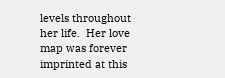levels throughout her life.  Her love map was forever imprinted at this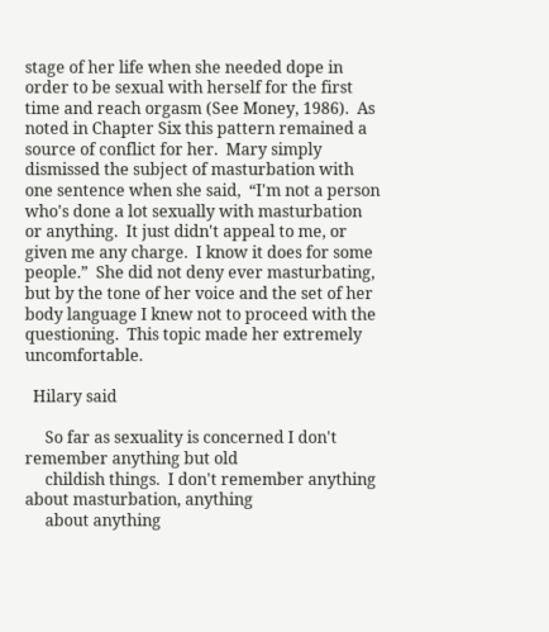stage of her life when she needed dope in order to be sexual with herself for the first time and reach orgasm (See Money, 1986).  As noted in Chapter Six this pattern remained a source of conflict for her.  Mary simply dismissed the subject of masturbation with one sentence when she said,  “I'm not a person who's done a lot sexually with masturbation or anything.  It just didn't appeal to me, or given me any charge.  I know it does for some people.”  She did not deny ever masturbating, but by the tone of her voice and the set of her body language I knew not to proceed with the questioning.  This topic made her extremely uncomfortable.

  Hilary said

     So far as sexuality is concerned I don't remember anything but old
     childish things.  I don't remember anything about masturbation, anything
     about anything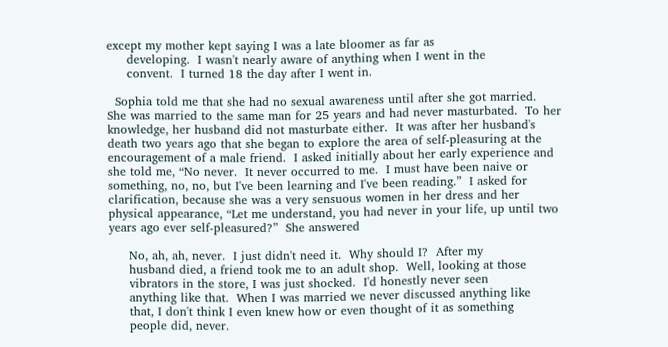except my mother kept saying I was a late bloomer as far as
     developing.  I wasn't nearly aware of anything when I went in the
     convent.  I turned 18 the day after I went in.

  Sophia told me that she had no sexual awareness until after she got married.  She was married to the same man for 25 years and had never masturbated.  To her knowledge, her husband did not masturbate either.  It was after her husband's death two years ago that she began to explore the area of self-pleasuring at the encouragement of a male friend.  I asked initially about her early experience and she told me, “No never.  It never occurred to me.  I must have been naive or something, no, no, but I've been learning and I've been reading.”  I asked for clarification, because she was a very sensuous women in her dress and her physical appearance, “Let me understand, you had never in your life, up until two years ago ever self-pleasured?”  She answered

     No, ah, ah, never.  I just didn't need it.  Why should I?  After my
     husband died, a friend took me to an adult shop.  Well, looking at those
     vibrators in the store, I was just shocked.  I'd honestly never seen
     anything like that.  When I was married we never discussed anything like
     that, I don't think I even knew how or even thought of it as something
     people did, never.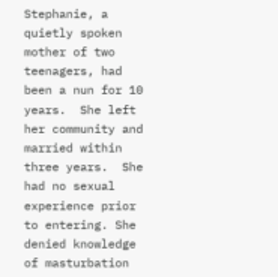Stephanie, a quietly spoken mother of two teenagers, had been a nun for 10 years.  She left her community and married within three years.  She had no sexual experience prior to entering. She denied knowledge of masturbation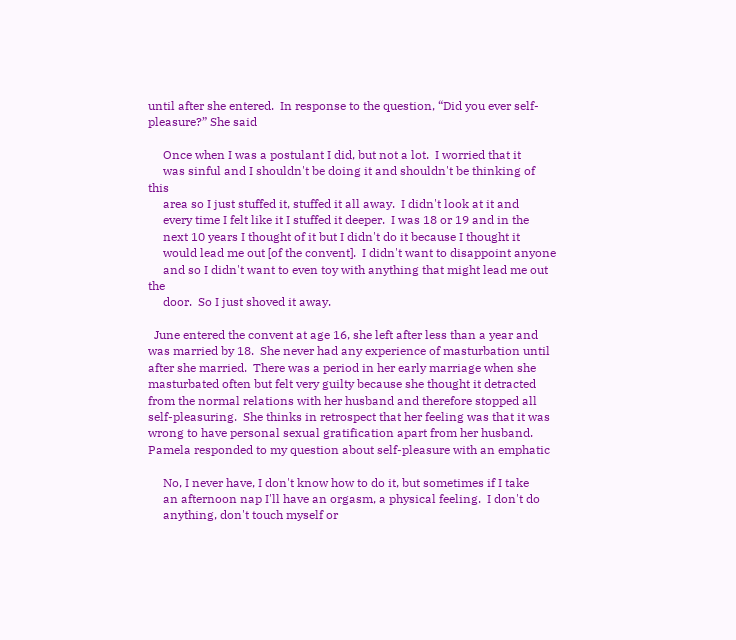until after she entered.  In response to the question, “Did you ever self-pleasure?” She said

     Once when I was a postulant I did, but not a lot.  I worried that it
     was sinful and I shouldn't be doing it and shouldn't be thinking of this
     area so I just stuffed it, stuffed it all away.  I didn't look at it and
     every time I felt like it I stuffed it deeper.  I was 18 or 19 and in the
     next 10 years I thought of it but I didn't do it because I thought it
     would lead me out [of the convent].  I didn't want to disappoint anyone
     and so I didn't want to even toy with anything that might lead me out the
     door.  So I just shoved it away.

  June entered the convent at age 16, she left after less than a year and was married by 18.  She never had any experience of masturbation until after she married.  There was a period in her early marriage when she masturbated often but felt very guilty because she thought it detracted from the normal relations with her husband and therefore stopped all self-pleasuring.  She thinks in retrospect that her feeling was that it was wrong to have personal sexual gratification apart from her husband.
Pamela responded to my question about self-pleasure with an emphatic

     No, I never have, I don't know how to do it, but sometimes if I take
     an afternoon nap I'll have an orgasm, a physical feeling.  I don't do
     anything, don't touch myself or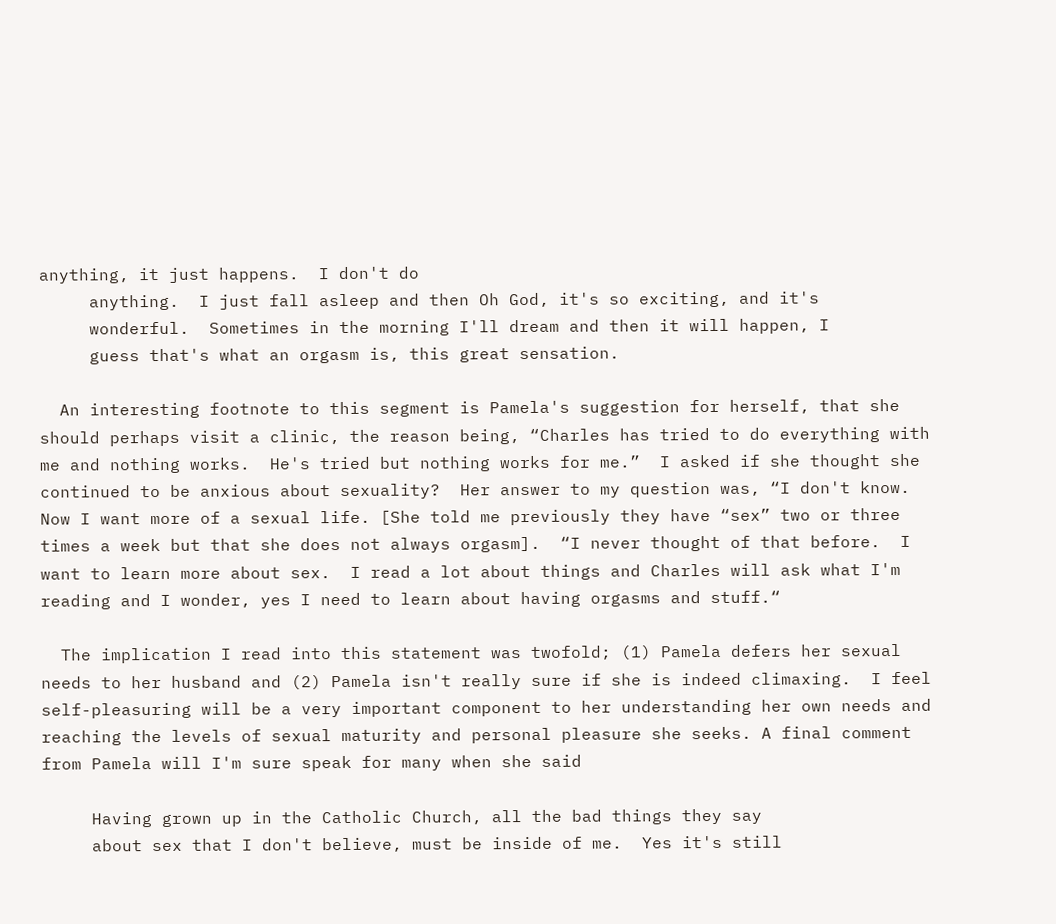anything, it just happens.  I don't do
     anything.  I just fall asleep and then Oh God, it's so exciting, and it's
     wonderful.  Sometimes in the morning I'll dream and then it will happen, I
     guess that's what an orgasm is, this great sensation.

  An interesting footnote to this segment is Pamela's suggestion for herself, that she should perhaps visit a clinic, the reason being, “Charles has tried to do everything with me and nothing works.  He's tried but nothing works for me.”  I asked if she thought she continued to be anxious about sexuality?  Her answer to my question was, “I don't know.  Now I want more of a sexual life. [She told me previously they have “sex” two or three times a week but that she does not always orgasm].  “I never thought of that before.  I want to learn more about sex.  I read a lot about things and Charles will ask what I'm reading and I wonder, yes I need to learn about having orgasms and stuff.“

  The implication I read into this statement was twofold; (1) Pamela defers her sexual needs to her husband and (2) Pamela isn't really sure if she is indeed climaxing.  I feel self-pleasuring will be a very important component to her understanding her own needs and reaching the levels of sexual maturity and personal pleasure she seeks. A final comment from Pamela will I'm sure speak for many when she said

     Having grown up in the Catholic Church, all the bad things they say
     about sex that I don't believe, must be inside of me.  Yes it's still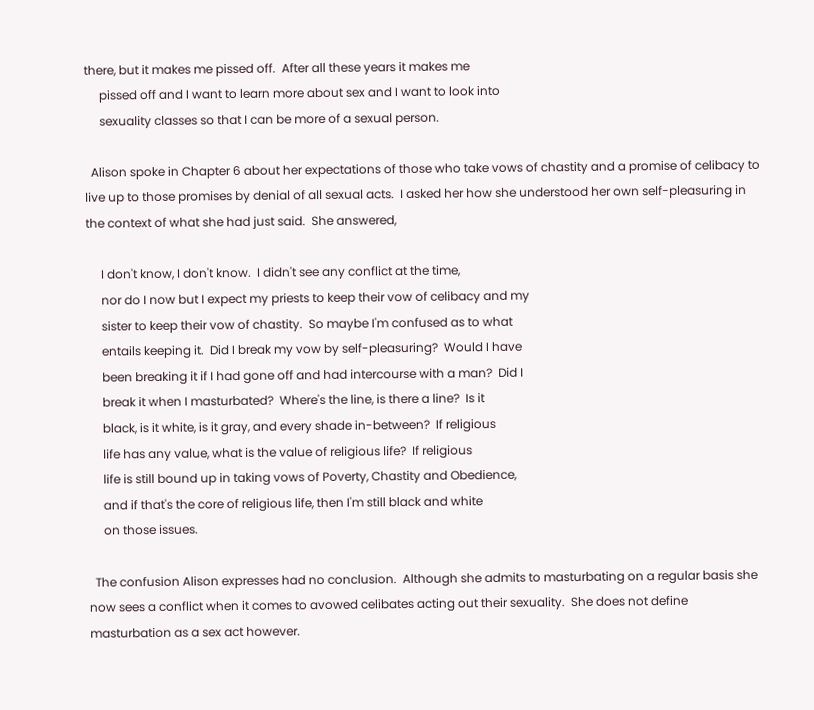there, but it makes me pissed off.  After all these years it makes me
     pissed off and I want to learn more about sex and I want to look into
     sexuality classes so that I can be more of a sexual person.

  Alison spoke in Chapter 6 about her expectations of those who take vows of chastity and a promise of celibacy to live up to those promises by denial of all sexual acts.  I asked her how she understood her own self-pleasuring in the context of what she had just said.  She answered,

     I don't know, I don't know.  I didn't see any conflict at the time,
     nor do I now but I expect my priests to keep their vow of celibacy and my
     sister to keep their vow of chastity.  So maybe I'm confused as to what
     entails keeping it.  Did I break my vow by self-pleasuring?  Would I have
     been breaking it if I had gone off and had intercourse with a man?  Did I
     break it when I masturbated?  Where's the line, is there a line?  Is it
     black, is it white, is it gray, and every shade in-between?  If religious
     life has any value, what is the value of religious life?  If religious
     life is still bound up in taking vows of Poverty, Chastity and Obedience,
     and if that's the core of religious life, then I'm still black and white
     on those issues.

  The confusion Alison expresses had no conclusion.  Although she admits to masturbating on a regular basis she now sees a conflict when it comes to avowed celibates acting out their sexuality.  She does not define masturbation as a sex act however.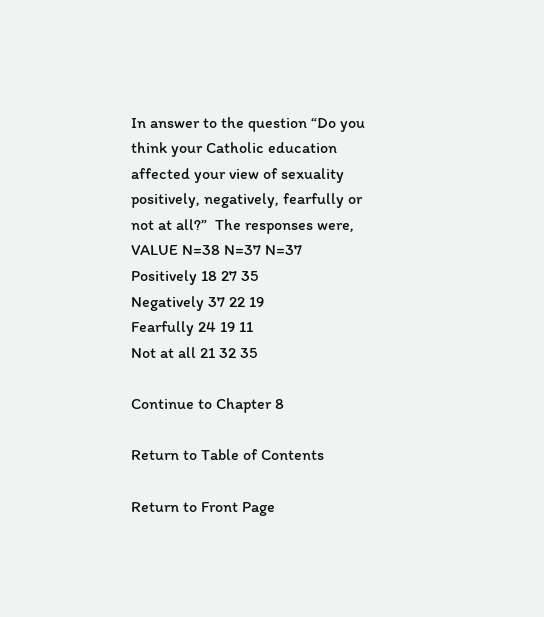In answer to the question “Do you think your Catholic education affected your view of sexuality positively, negatively, fearfully or not at all?”  The responses were,
VALUE N=38 N=37 N=37
Positively 18 27 35
Negatively 37 22 19
Fearfully 24 19 11
Not at all 21 32 35

Continue to Chapter 8

Return to Table of Contents

Return to Front Page